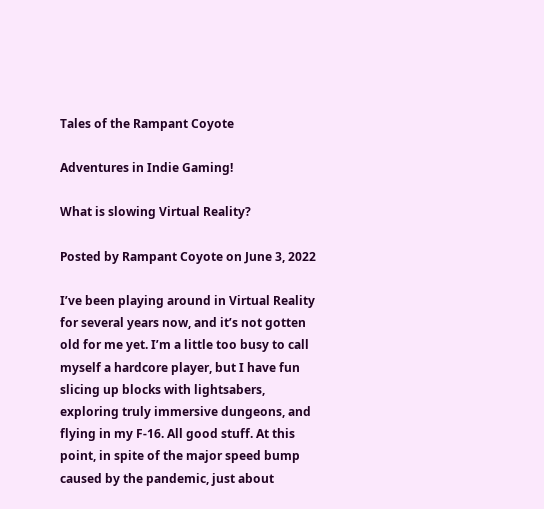Tales of the Rampant Coyote

Adventures in Indie Gaming!

What is slowing Virtual Reality?

Posted by Rampant Coyote on June 3, 2022

I’ve been playing around in Virtual Reality for several years now, and it’s not gotten old for me yet. I’m a little too busy to call myself a hardcore player, but I have fun slicing up blocks with lightsabers, exploring truly immersive dungeons, and flying in my F-16. All good stuff. At this point, in spite of the major speed bump caused by the pandemic, just about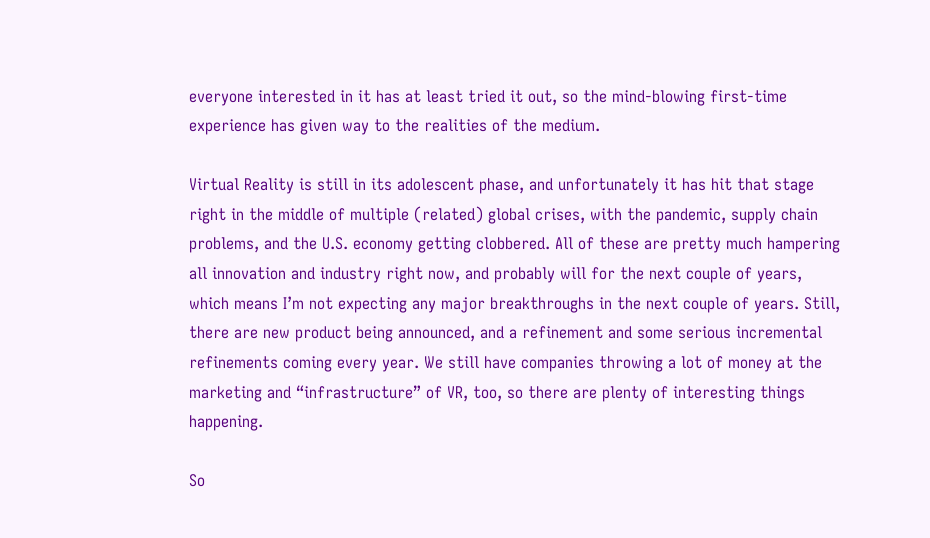everyone interested in it has at least tried it out, so the mind-blowing first-time experience has given way to the realities of the medium.

Virtual Reality is still in its adolescent phase, and unfortunately it has hit that stage right in the middle of multiple (related) global crises, with the pandemic, supply chain problems, and the U.S. economy getting clobbered. All of these are pretty much hampering all innovation and industry right now, and probably will for the next couple of years, which means I’m not expecting any major breakthroughs in the next couple of years. Still, there are new product being announced, and a refinement and some serious incremental refinements coming every year. We still have companies throwing a lot of money at the marketing and “infrastructure” of VR, too, so there are plenty of interesting things happening.

So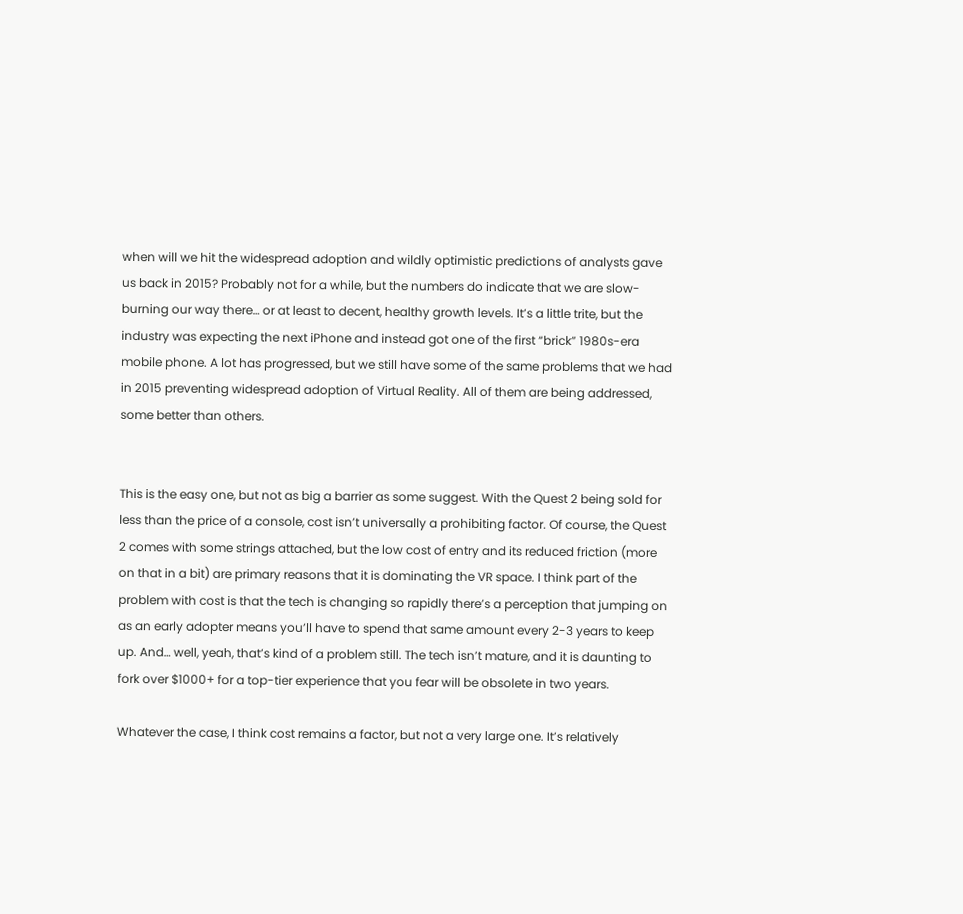when will we hit the widespread adoption and wildly optimistic predictions of analysts gave us back in 2015? Probably not for a while, but the numbers do indicate that we are slow-burning our way there… or at least to decent, healthy growth levels. It’s a little trite, but the industry was expecting the next iPhone and instead got one of the first “brick” 1980s-era mobile phone. A lot has progressed, but we still have some of the same problems that we had in 2015 preventing widespread adoption of Virtual Reality. All of them are being addressed, some better than others.


This is the easy one, but not as big a barrier as some suggest. With the Quest 2 being sold for less than the price of a console, cost isn’t universally a prohibiting factor. Of course, the Quest 2 comes with some strings attached, but the low cost of entry and its reduced friction (more on that in a bit) are primary reasons that it is dominating the VR space. I think part of the problem with cost is that the tech is changing so rapidly there’s a perception that jumping on as an early adopter means you’ll have to spend that same amount every 2-3 years to keep up. And… well, yeah, that’s kind of a problem still. The tech isn’t mature, and it is daunting to fork over $1000+ for a top-tier experience that you fear will be obsolete in two years.

Whatever the case, I think cost remains a factor, but not a very large one. It’s relatively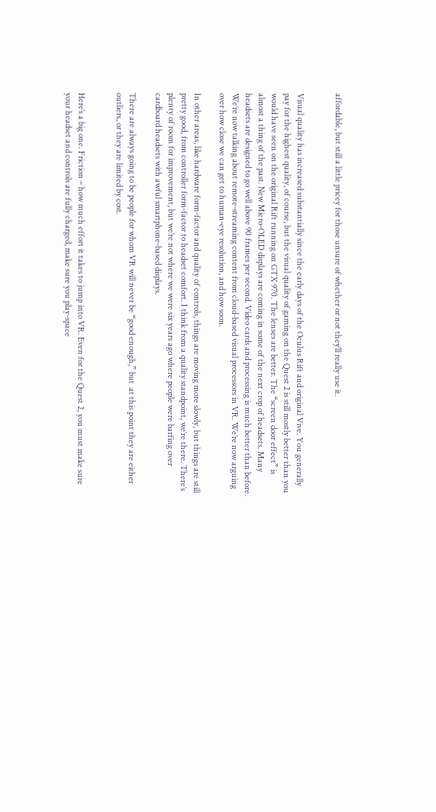affordable, but still a little pricey for those unsure of whether or not they’ll really use it.


Visual quality has increased substantially since the early days of the Oculus Rift and original Vive. You generally pay for the highest quality, of course, but the visual quality of gaming on the Quest 2 is still mostly better than you would have seen on the original Rift running on GTX 970. The lenses are better. The “screen door effect” is almost a thing of the past. New Micro-OLED displays are coming in some of the next crop of headsets. Many headsets are designed to go well above 90 frames per second. Video cards and processing is much better than before. We’re now talking about remote-streaming content from cloud-based visual processors in VR. We’re now arguing over how close we can get to human-eye resolution, and how soon.

In other areas, like hardware form-factor and quality of controls, things are moving more slowly, but things are still pretty good, from controller form-factor to headset comfort. I think from a quality standpoint, we’re there. There’s plenty of room for improvement, but we’re not where we were six years ago where people were barfing over cardboard headsets with awful smartphone-based displays.

There are always going to be people for whom VR will never be “good enough,” but  at this point they are either outliers, or they are limited by cost.


Here’s a big one. Friction – how much effort it takes to jump into VR. Even for the Quest 2, you must make sure your headset and controls are fully charged, make sure you play-space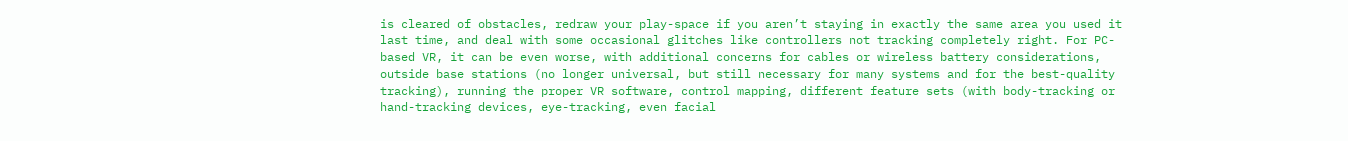is cleared of obstacles, redraw your play-space if you aren’t staying in exactly the same area you used it last time, and deal with some occasional glitches like controllers not tracking completely right. For PC-based VR, it can be even worse, with additional concerns for cables or wireless battery considerations, outside base stations (no longer universal, but still necessary for many systems and for the best-quality tracking), running the proper VR software, control mapping, different feature sets (with body-tracking or hand-tracking devices, eye-tracking, even facial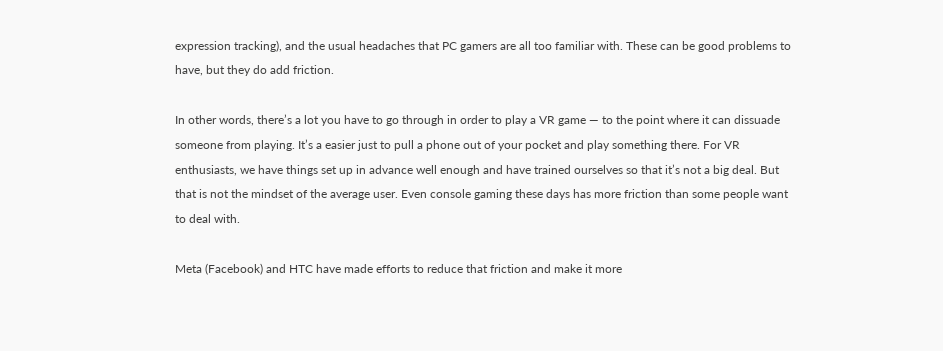expression tracking), and the usual headaches that PC gamers are all too familiar with. These can be good problems to have, but they do add friction.

In other words, there’s a lot you have to go through in order to play a VR game — to the point where it can dissuade someone from playing. It’s a easier just to pull a phone out of your pocket and play something there. For VR enthusiasts, we have things set up in advance well enough and have trained ourselves so that it’s not a big deal. But that is not the mindset of the average user. Even console gaming these days has more friction than some people want to deal with.

Meta (Facebook) and HTC have made efforts to reduce that friction and make it more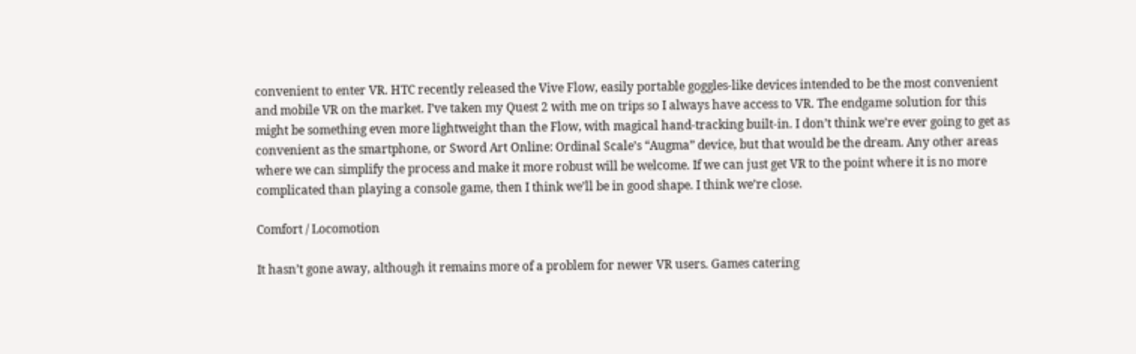convenient to enter VR. HTC recently released the Vive Flow, easily portable goggles-like devices intended to be the most convenient and mobile VR on the market. I’ve taken my Quest 2 with me on trips so I always have access to VR. The endgame solution for this might be something even more lightweight than the Flow, with magical hand-tracking built-in. I don’t think we’re ever going to get as convenient as the smartphone, or Sword Art Online: Ordinal Scale’s “Augma” device, but that would be the dream. Any other areas where we can simplify the process and make it more robust will be welcome. If we can just get VR to the point where it is no more complicated than playing a console game, then I think we’ll be in good shape. I think we’re close.

Comfort / Locomotion

It hasn’t gone away, although it remains more of a problem for newer VR users. Games catering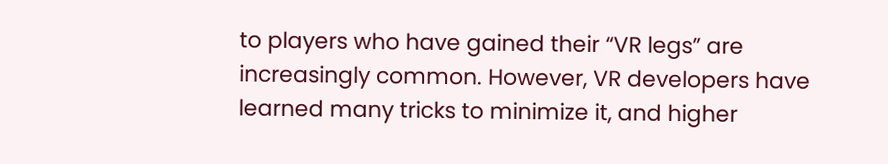to players who have gained their “VR legs” are increasingly common. However, VR developers have learned many tricks to minimize it, and higher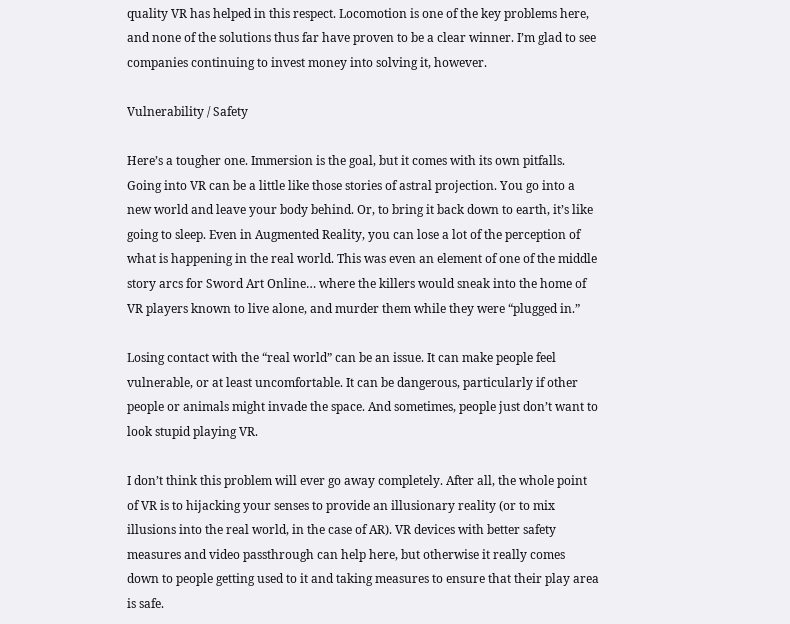quality VR has helped in this respect. Locomotion is one of the key problems here, and none of the solutions thus far have proven to be a clear winner. I’m glad to see companies continuing to invest money into solving it, however.

Vulnerability / Safety

Here’s a tougher one. Immersion is the goal, but it comes with its own pitfalls. Going into VR can be a little like those stories of astral projection. You go into a new world and leave your body behind. Or, to bring it back down to earth, it’s like going to sleep. Even in Augmented Reality, you can lose a lot of the perception of what is happening in the real world. This was even an element of one of the middle story arcs for Sword Art Online… where the killers would sneak into the home of VR players known to live alone, and murder them while they were “plugged in.”

Losing contact with the “real world” can be an issue. It can make people feel vulnerable, or at least uncomfortable. It can be dangerous, particularly if other people or animals might invade the space. And sometimes, people just don’t want to look stupid playing VR.

I don’t think this problem will ever go away completely. After all, the whole point of VR is to hijacking your senses to provide an illusionary reality (or to mix illusions into the real world, in the case of AR). VR devices with better safety measures and video passthrough can help here, but otherwise it really comes down to people getting used to it and taking measures to ensure that their play area is safe.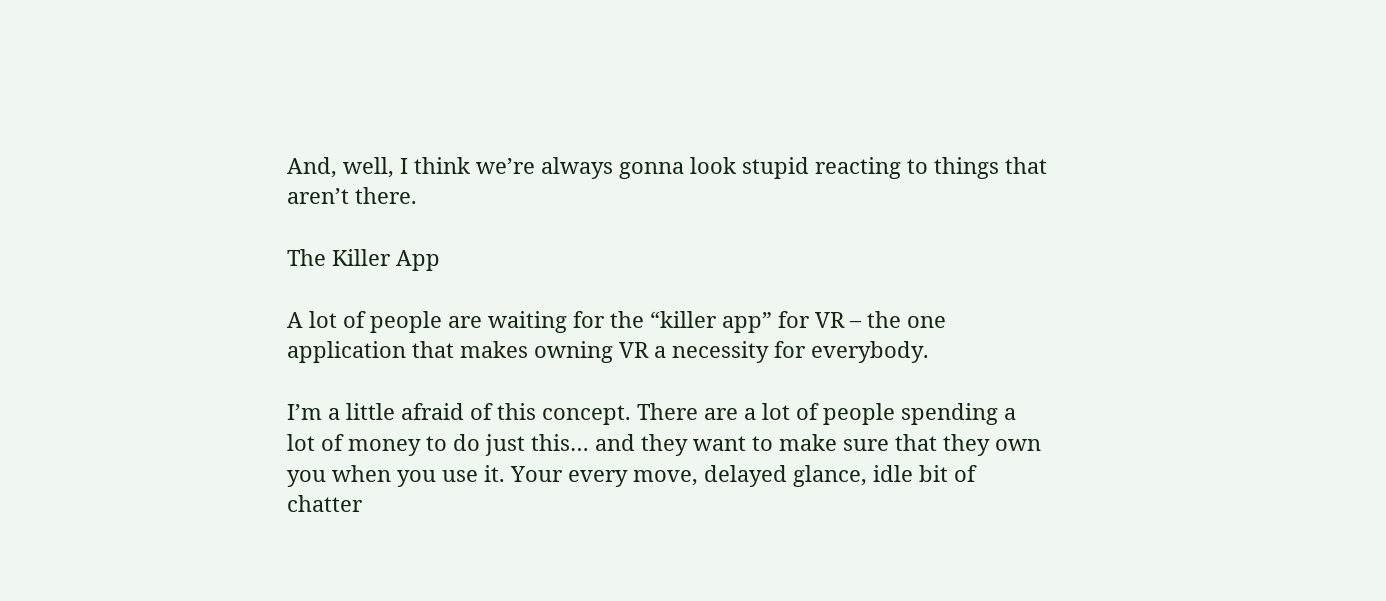And, well, I think we’re always gonna look stupid reacting to things that aren’t there.

The Killer App

A lot of people are waiting for the “killer app” for VR – the one application that makes owning VR a necessity for everybody.

I’m a little afraid of this concept. There are a lot of people spending a lot of money to do just this… and they want to make sure that they own you when you use it. Your every move, delayed glance, idle bit of chatter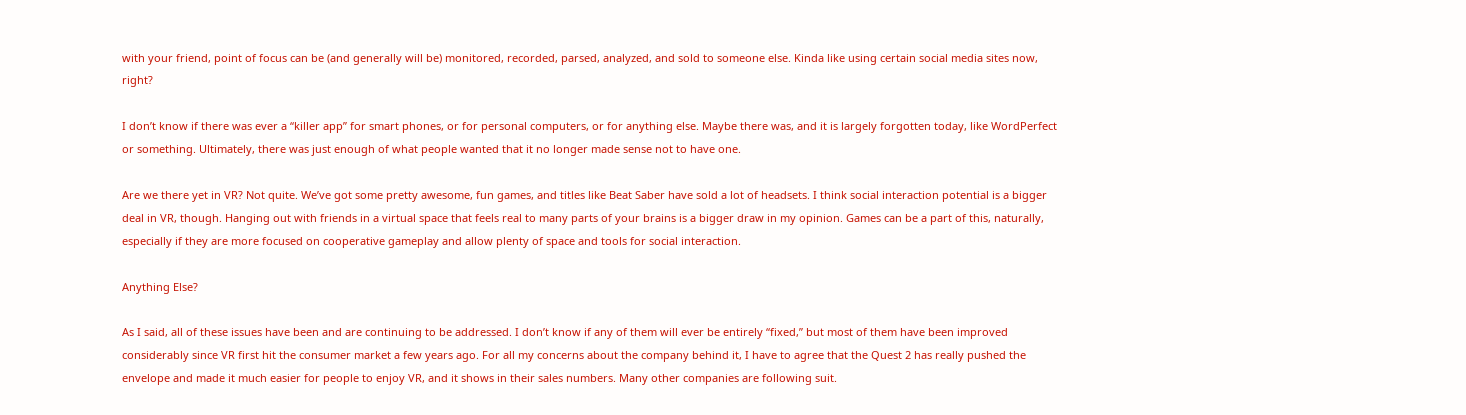with your friend, point of focus can be (and generally will be) monitored, recorded, parsed, analyzed, and sold to someone else. Kinda like using certain social media sites now, right?

I don’t know if there was ever a “killer app” for smart phones, or for personal computers, or for anything else. Maybe there was, and it is largely forgotten today, like WordPerfect or something. Ultimately, there was just enough of what people wanted that it no longer made sense not to have one.

Are we there yet in VR? Not quite. We’ve got some pretty awesome, fun games, and titles like Beat Saber have sold a lot of headsets. I think social interaction potential is a bigger deal in VR, though. Hanging out with friends in a virtual space that feels real to many parts of your brains is a bigger draw in my opinion. Games can be a part of this, naturally, especially if they are more focused on cooperative gameplay and allow plenty of space and tools for social interaction.

Anything Else?

As I said, all of these issues have been and are continuing to be addressed. I don’t know if any of them will ever be entirely “fixed,” but most of them have been improved considerably since VR first hit the consumer market a few years ago. For all my concerns about the company behind it, I have to agree that the Quest 2 has really pushed the envelope and made it much easier for people to enjoy VR, and it shows in their sales numbers. Many other companies are following suit.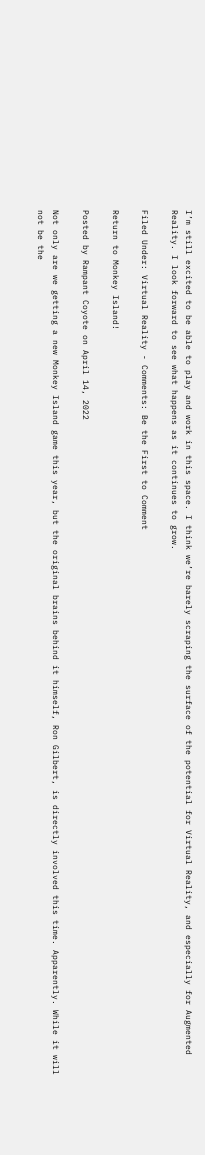I’m still excited to be able to play and work in this space. I think we’re barely scraping the surface of the potential for Virtual Reality, and especially for Augmented Reality. I look forward to see what happens as it continues to grow.

Filed Under: Virtual Reality - Comments: Be the First to Comment

Return to Monkey Island!

Posted by Rampant Coyote on April 14, 2022

Not only are we getting a new Monkey Island game this year, but the original brains behind it himself, Ron Gilbert, is directly involved this time. Apparently. While it will not be the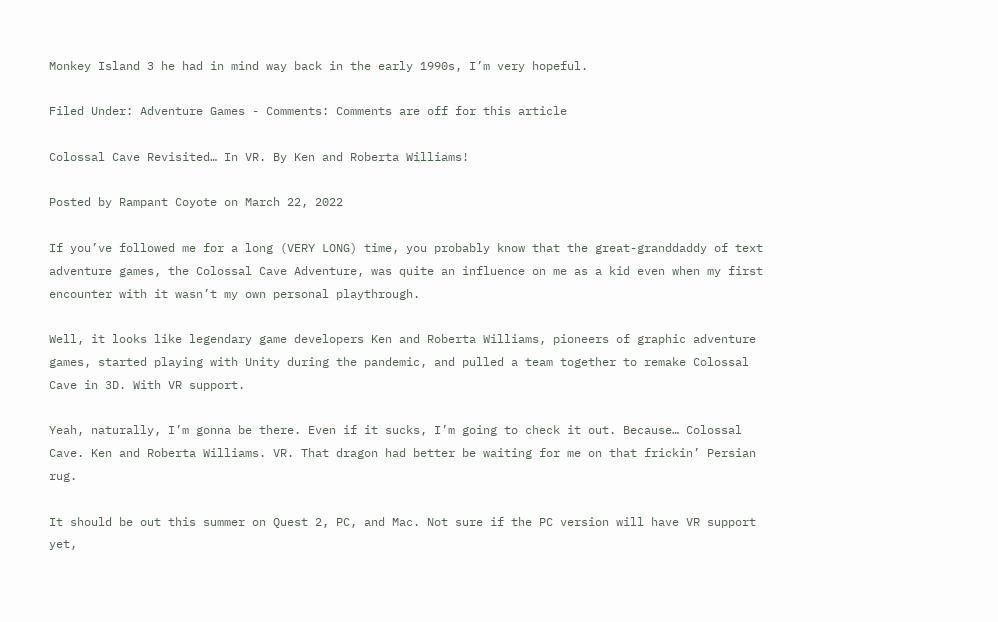Monkey Island 3 he had in mind way back in the early 1990s, I’m very hopeful.

Filed Under: Adventure Games - Comments: Comments are off for this article

Colossal Cave Revisited… In VR. By Ken and Roberta Williams!

Posted by Rampant Coyote on March 22, 2022

If you’ve followed me for a long (VERY LONG) time, you probably know that the great-granddaddy of text adventure games, the Colossal Cave Adventure, was quite an influence on me as a kid even when my first encounter with it wasn’t my own personal playthrough.

Well, it looks like legendary game developers Ken and Roberta Williams, pioneers of graphic adventure games, started playing with Unity during the pandemic, and pulled a team together to remake Colossal Cave in 3D. With VR support.

Yeah, naturally, I’m gonna be there. Even if it sucks, I’m going to check it out. Because… Colossal Cave. Ken and Roberta Williams. VR. That dragon had better be waiting for me on that frickin’ Persian rug.

It should be out this summer on Quest 2, PC, and Mac. Not sure if the PC version will have VR support yet,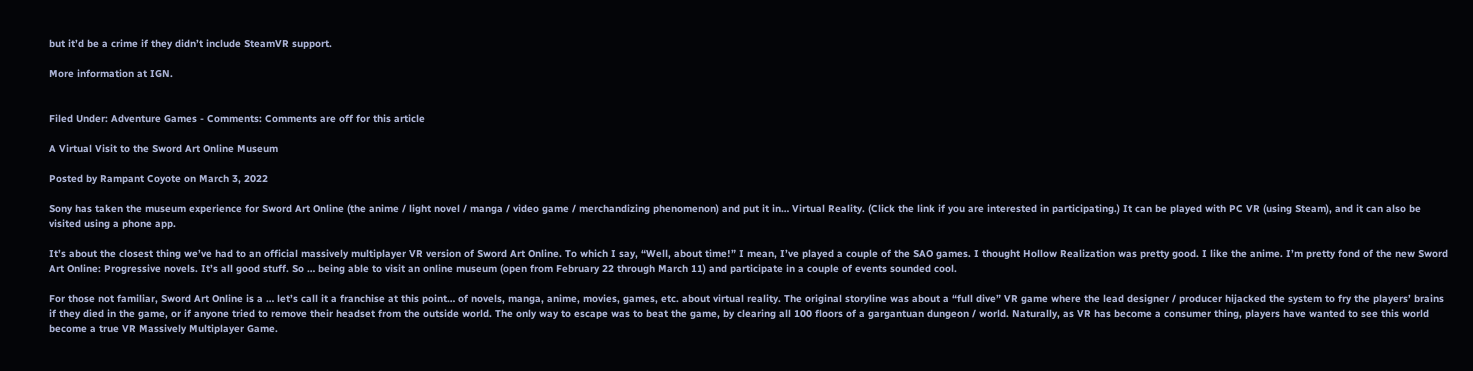but it’d be a crime if they didn’t include SteamVR support.

More information at IGN.


Filed Under: Adventure Games - Comments: Comments are off for this article

A Virtual Visit to the Sword Art Online Museum

Posted by Rampant Coyote on March 3, 2022

Sony has taken the museum experience for Sword Art Online (the anime / light novel / manga / video game / merchandizing phenomenon) and put it in… Virtual Reality. (Click the link if you are interested in participating.) It can be played with PC VR (using Steam), and it can also be visited using a phone app.

It’s about the closest thing we’ve had to an official massively multiplayer VR version of Sword Art Online. To which I say, “Well, about time!” I mean, I’ve played a couple of the SAO games. I thought Hollow Realization was pretty good. I like the anime. I’m pretty fond of the new Sword Art Online: Progressive novels. It’s all good stuff. So … being able to visit an online museum (open from February 22 through March 11) and participate in a couple of events sounded cool.

For those not familiar, Sword Art Online is a … let’s call it a franchise at this point… of novels, manga, anime, movies, games, etc. about virtual reality. The original storyline was about a “full dive” VR game where the lead designer / producer hijacked the system to fry the players’ brains if they died in the game, or if anyone tried to remove their headset from the outside world. The only way to escape was to beat the game, by clearing all 100 floors of a gargantuan dungeon / world. Naturally, as VR has become a consumer thing, players have wanted to see this world become a true VR Massively Multiplayer Game.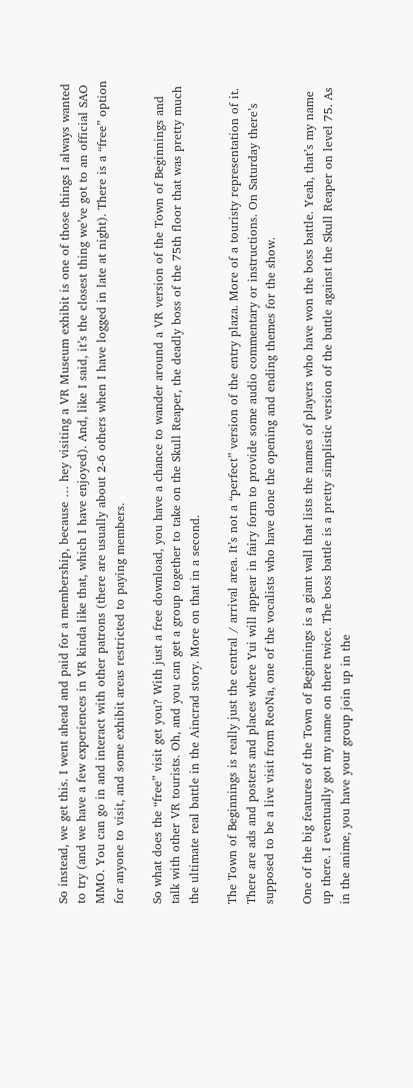So instead, we get this. I went ahead and paid for a membership, because … hey visiting a VR Museum exhibit is one of those things I always wanted to try (and we have a few experiences in VR kinda like that, which I have enjoyed). And, like I said, it’s the closest thing we’ve got to an official SAO MMO. You can go in and interact with other patrons (there are usually about 2-6 others when I have logged in late at night). There is a “free” option for anyone to visit, and some exhibit areas restricted to paying members.

So what does the “free” visit get you? With just a free download, you have a chance to wander around a VR version of the Town of Beginnings and talk with other VR tourists. Oh, and you can get a group together to take on the Skull Reaper, the deadly boss of the 75th floor that was pretty much the ultimate real battle in the Aincrad story. More on that in a second.

The Town of Beginnings is really just the central / arrival area. It’s not a “perfect” version of the entry plaza. More of a touristy representation of it. There are ads and posters and places where Yui will appear in fairy form to provide some audio commentary or instructions. On Saturday there’s supposed to be a live visit from ReoNa, one of the vocalists who have done the opening and ending themes for the show.

One of the big features of the Town of Beginnings is a giant wall that lists the names of players who have won the boss battle. Yeah, that’s my name up there. I eventually got my name on there twice. The boss battle is a pretty simplistic version of the battle against the Skull Reaper on level 75. As in the anime, you have your group join up in the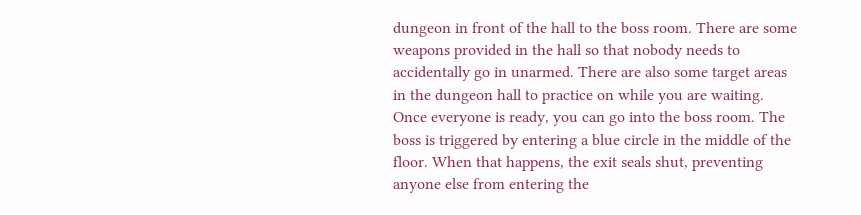dungeon in front of the hall to the boss room. There are some weapons provided in the hall so that nobody needs to accidentally go in unarmed. There are also some target areas in the dungeon hall to practice on while you are waiting. Once everyone is ready, you can go into the boss room. The boss is triggered by entering a blue circle in the middle of the floor. When that happens, the exit seals shut, preventing anyone else from entering the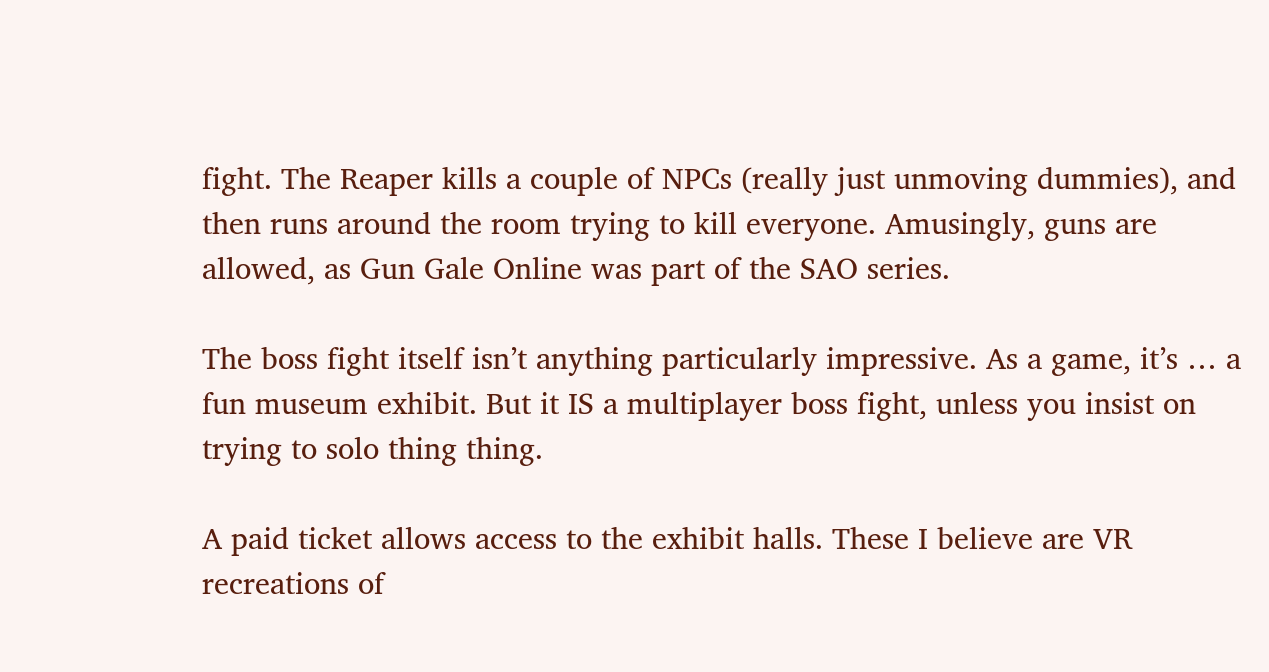fight. The Reaper kills a couple of NPCs (really just unmoving dummies), and then runs around the room trying to kill everyone. Amusingly, guns are allowed, as Gun Gale Online was part of the SAO series.

The boss fight itself isn’t anything particularly impressive. As a game, it’s … a fun museum exhibit. But it IS a multiplayer boss fight, unless you insist on trying to solo thing thing.

A paid ticket allows access to the exhibit halls. These I believe are VR recreations of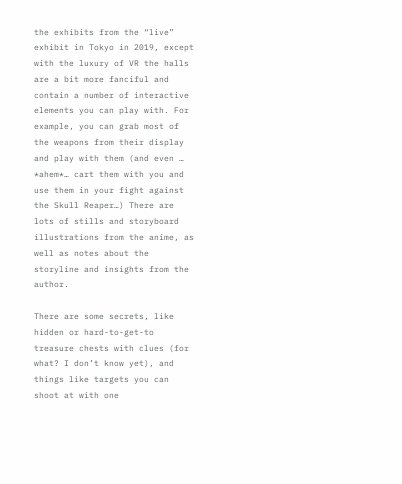the exhibits from the “live” exhibit in Tokyo in 2019, except with the luxury of VR the halls are a bit more fanciful and contain a number of interactive elements you can play with. For example, you can grab most of the weapons from their display and play with them (and even … *ahem*… cart them with you and use them in your fight against the Skull Reaper…) There are lots of stills and storyboard illustrations from the anime, as well as notes about the storyline and insights from the author.

There are some secrets, like hidden or hard-to-get-to treasure chests with clues (for what? I don’t know yet), and things like targets you can shoot at with one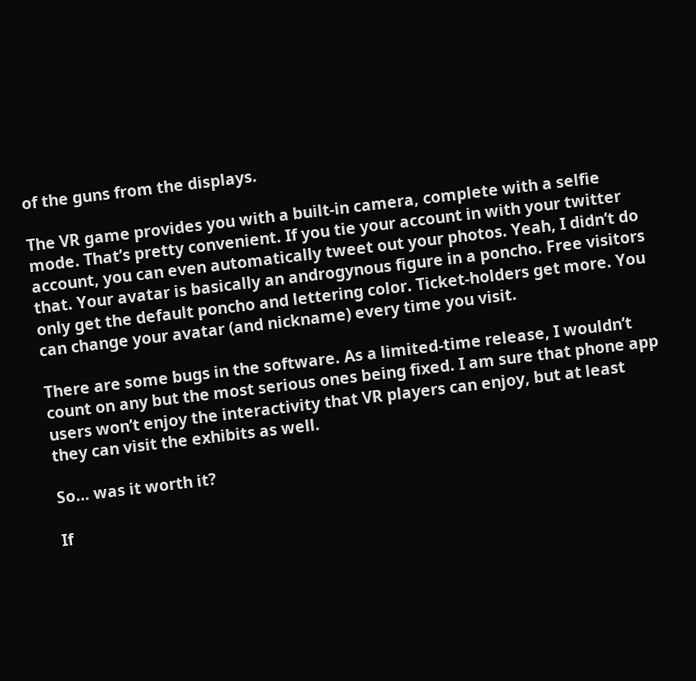of the guns from the displays.

The VR game provides you with a built-in camera, complete with a selfie mode. That’s pretty convenient. If you tie your account in with your twitter account, you can even automatically tweet out your photos. Yeah, I didn’t do that. Your avatar is basically an androgynous figure in a poncho. Free visitors only get the default poncho and lettering color. Ticket-holders get more. You can change your avatar (and nickname) every time you visit.

There are some bugs in the software. As a limited-time release, I wouldn’t count on any but the most serious ones being fixed. I am sure that phone app users won’t enjoy the interactivity that VR players can enjoy, but at least they can visit the exhibits as well.

So… was it worth it?

If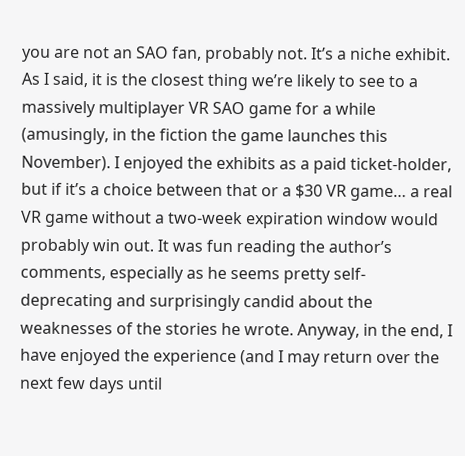you are not an SAO fan, probably not. It’s a niche exhibit. As I said, it is the closest thing we’re likely to see to a massively multiplayer VR SAO game for a while (amusingly, in the fiction the game launches this November). I enjoyed the exhibits as a paid ticket-holder, but if it’s a choice between that or a $30 VR game… a real VR game without a two-week expiration window would probably win out. It was fun reading the author’s comments, especially as he seems pretty self-deprecating and surprisingly candid about the weaknesses of the stories he wrote. Anyway, in the end, I have enjoyed the experience (and I may return over the next few days until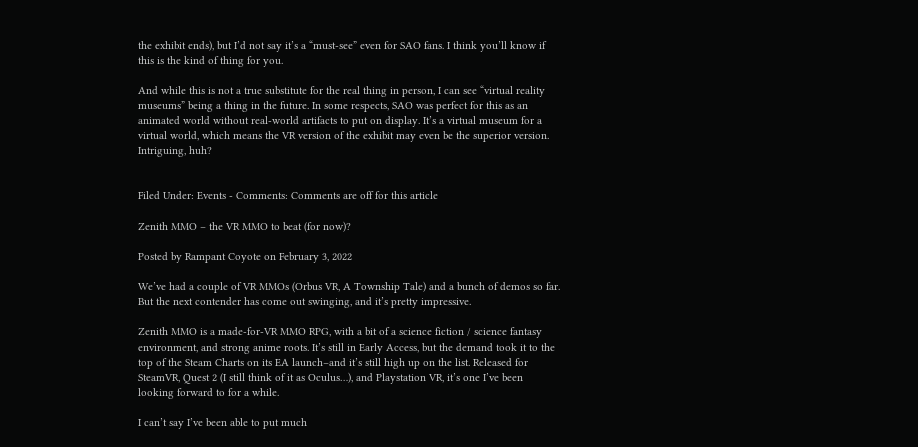the exhibit ends), but I’d not say it’s a “must-see” even for SAO fans. I think you’ll know if this is the kind of thing for you.

And while this is not a true substitute for the real thing in person, I can see “virtual reality museums” being a thing in the future. In some respects, SAO was perfect for this as an animated world without real-world artifacts to put on display. It’s a virtual museum for a virtual world, which means the VR version of the exhibit may even be the superior version. Intriguing, huh?


Filed Under: Events - Comments: Comments are off for this article

Zenith MMO – the VR MMO to beat (for now)?

Posted by Rampant Coyote on February 3, 2022

We’ve had a couple of VR MMOs (Orbus VR, A Township Tale) and a bunch of demos so far. But the next contender has come out swinging, and it’s pretty impressive.

Zenith MMO is a made-for-VR MMO RPG, with a bit of a science fiction / science fantasy environment, and strong anime roots. It’s still in Early Access, but the demand took it to the top of the Steam Charts on its EA launch–and it’s still high up on the list. Released for SteamVR, Quest 2 (I still think of it as Oculus…), and Playstation VR, it’s one I’ve been looking forward to for a while.

I can’t say I’ve been able to put much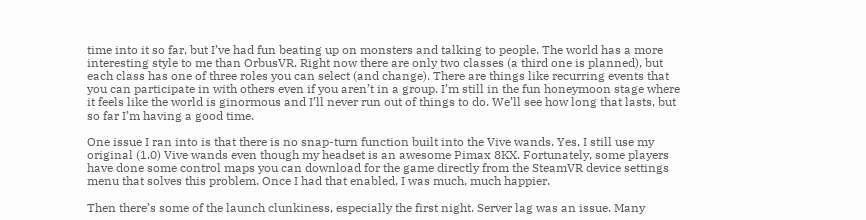time into it so far, but I’ve had fun beating up on monsters and talking to people. The world has a more interesting style to me than OrbusVR. Right now there are only two classes (a third one is planned), but each class has one of three roles you can select (and change). There are things like recurring events that you can participate in with others even if you aren’t in a group. I’m still in the fun honeymoon stage where it feels like the world is ginormous and I’ll never run out of things to do. We’ll see how long that lasts, but so far I’m having a good time.

One issue I ran into is that there is no snap-turn function built into the Vive wands. Yes, I still use my original (1.0) Vive wands even though my headset is an awesome Pimax 8KX. Fortunately, some players have done some control maps you can download for the game directly from the SteamVR device settings menu that solves this problem. Once I had that enabled, I was much, much happier.

Then there’s some of the launch clunkiness, especially the first night. Server lag was an issue. Many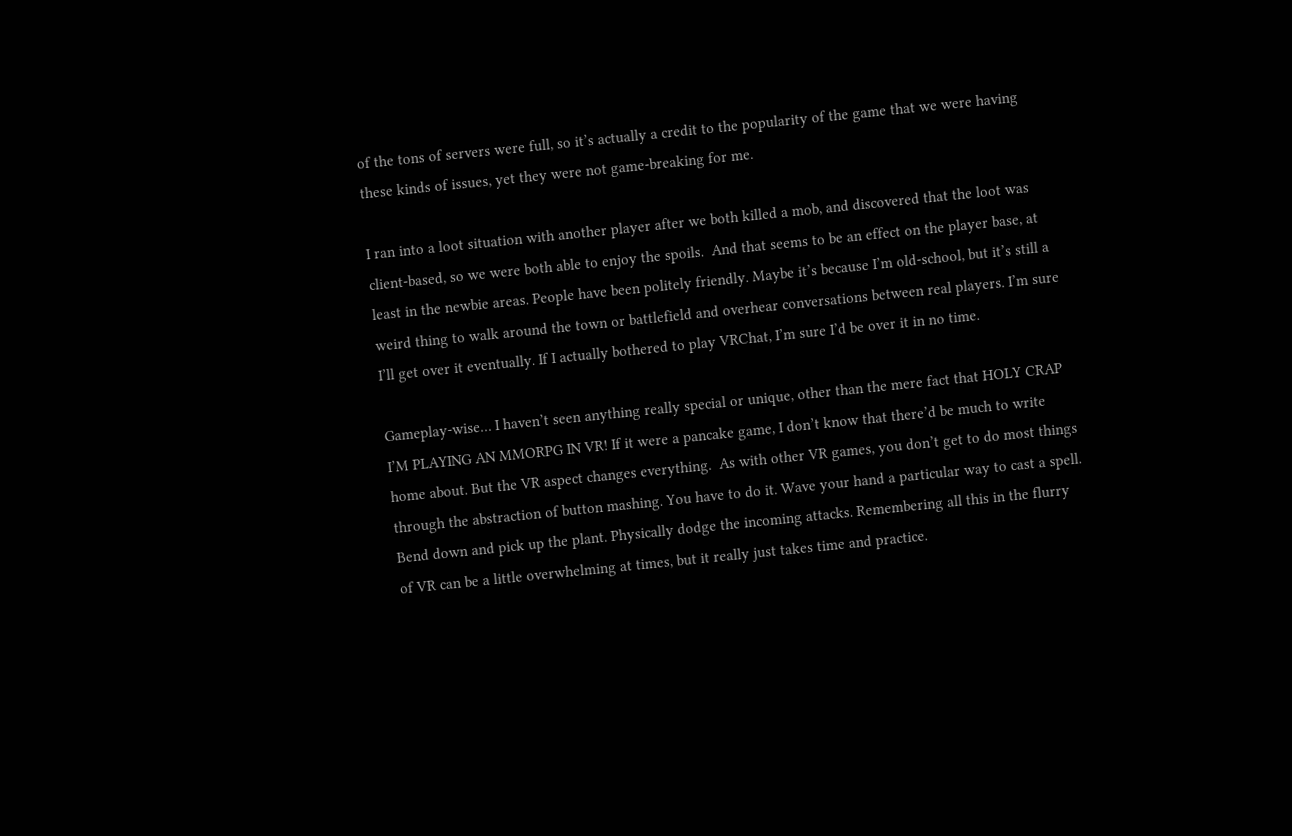of the tons of servers were full, so it’s actually a credit to the popularity of the game that we were having these kinds of issues, yet they were not game-breaking for me.

I ran into a loot situation with another player after we both killed a mob, and discovered that the loot was client-based, so we were both able to enjoy the spoils.  And that seems to be an effect on the player base, at least in the newbie areas. People have been politely friendly. Maybe it’s because I’m old-school, but it’s still a weird thing to walk around the town or battlefield and overhear conversations between real players. I’m sure I’ll get over it eventually. If I actually bothered to play VRChat, I’m sure I’d be over it in no time.

Gameplay-wise… I haven’t seen anything really special or unique, other than the mere fact that HOLY CRAP I’M PLAYING AN MMORPG IN VR! If it were a pancake game, I don’t know that there’d be much to write home about. But the VR aspect changes everything.  As with other VR games, you don’t get to do most things through the abstraction of button mashing. You have to do it. Wave your hand a particular way to cast a spell. Bend down and pick up the plant. Physically dodge the incoming attacks. Remembering all this in the flurry of VR can be a little overwhelming at times, but it really just takes time and practice.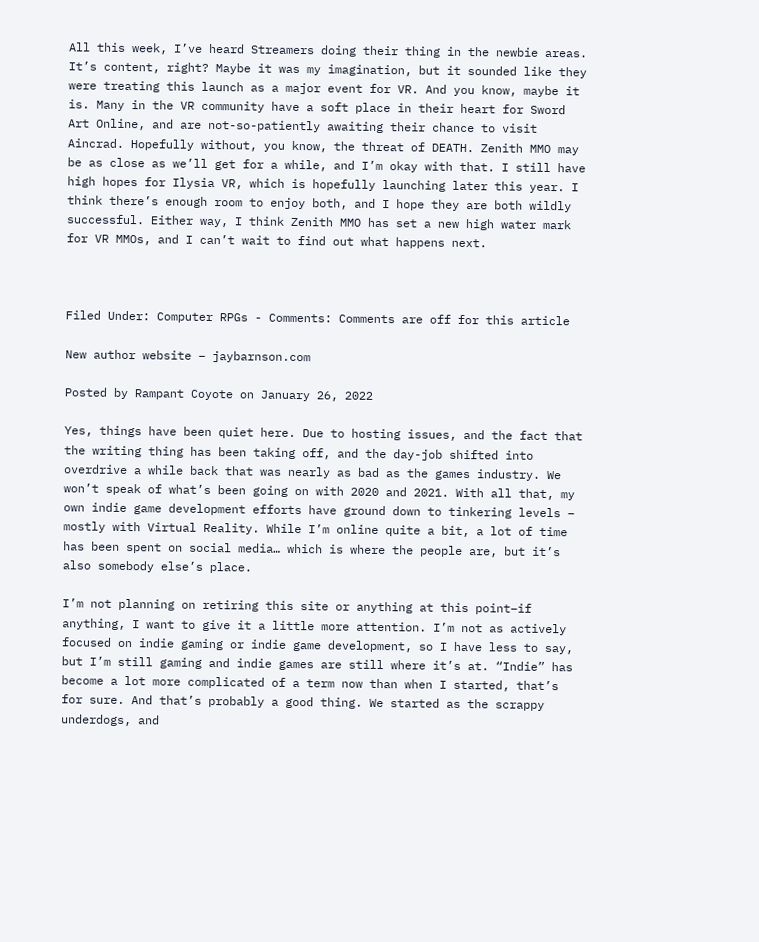All this week, I’ve heard Streamers doing their thing in the newbie areas. It’s content, right? Maybe it was my imagination, but it sounded like they were treating this launch as a major event for VR. And you know, maybe it is. Many in the VR community have a soft place in their heart for Sword Art Online, and are not-so-patiently awaiting their chance to visit Aincrad. Hopefully without, you know, the threat of DEATH. Zenith MMO may be as close as we’ll get for a while, and I’m okay with that. I still have high hopes for Ilysia VR, which is hopefully launching later this year. I think there’s enough room to enjoy both, and I hope they are both wildly successful. Either way, I think Zenith MMO has set a new high water mark for VR MMOs, and I can’t wait to find out what happens next.



Filed Under: Computer RPGs - Comments: Comments are off for this article

New author website – jaybarnson.com

Posted by Rampant Coyote on January 26, 2022

Yes, things have been quiet here. Due to hosting issues, and the fact that the writing thing has been taking off, and the day-job shifted into overdrive a while back that was nearly as bad as the games industry. We won’t speak of what’s been going on with 2020 and 2021. With all that, my own indie game development efforts have ground down to tinkering levels – mostly with Virtual Reality. While I’m online quite a bit, a lot of time has been spent on social media… which is where the people are, but it’s also somebody else’s place.

I’m not planning on retiring this site or anything at this point–if anything, I want to give it a little more attention. I’m not as actively focused on indie gaming or indie game development, so I have less to say, but I’m still gaming and indie games are still where it’s at. “Indie” has become a lot more complicated of a term now than when I started, that’s for sure. And that’s probably a good thing. We started as the scrappy underdogs, and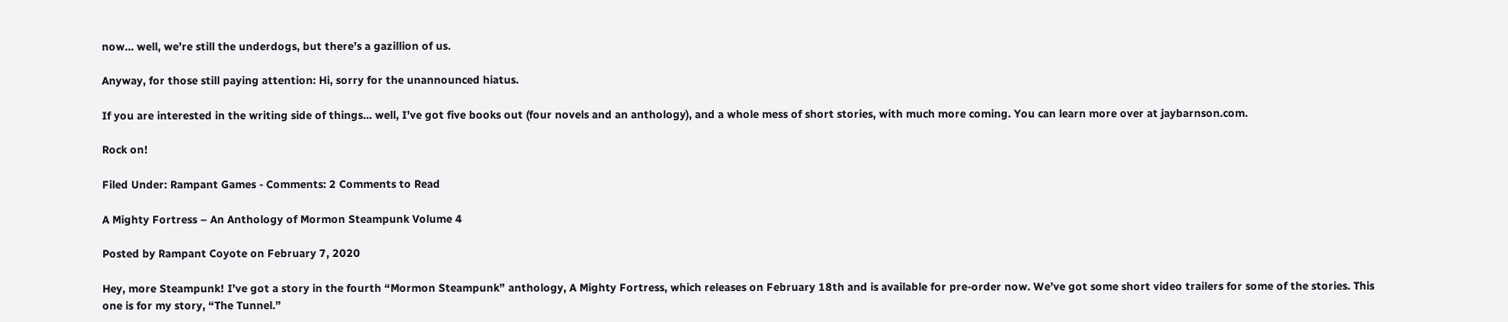now… well, we’re still the underdogs, but there’s a gazillion of us.

Anyway, for those still paying attention: Hi, sorry for the unannounced hiatus.

If you are interested in the writing side of things… well, I’ve got five books out (four novels and an anthology), and a whole mess of short stories, with much more coming. You can learn more over at jaybarnson.com.

Rock on!

Filed Under: Rampant Games - Comments: 2 Comments to Read

A Mighty Fortress – An Anthology of Mormon Steampunk Volume 4

Posted by Rampant Coyote on February 7, 2020

Hey, more Steampunk! I’ve got a story in the fourth “Mormon Steampunk” anthology, A Mighty Fortress, which releases on February 18th and is available for pre-order now. We’ve got some short video trailers for some of the stories. This one is for my story, “The Tunnel.”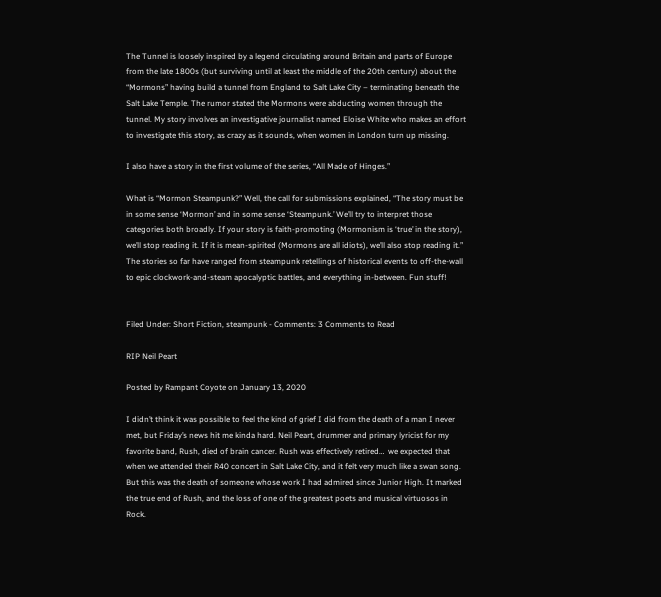The Tunnel is loosely inspired by a legend circulating around Britain and parts of Europe from the late 1800s (but surviving until at least the middle of the 20th century) about the “Mormons” having build a tunnel from England to Salt Lake City – terminating beneath the Salt Lake Temple. The rumor stated the Mormons were abducting women through the tunnel. My story involves an investigative journalist named Eloise White who makes an effort to investigate this story, as crazy as it sounds, when women in London turn up missing.

I also have a story in the first volume of the series, “All Made of Hinges.”

What is “Mormon Steampunk?” Well, the call for submissions explained, “The story must be in some sense ‘Mormon’ and in some sense ‘Steampunk.’ We’ll try to interpret those categories both broadly. If your story is faith-promoting (Mormonism is ‘true’ in the story), we’ll stop reading it. If it is mean-spirited (Mormons are all idiots), we’ll also stop reading it.” The stories so far have ranged from steampunk retellings of historical events to off-the-wall to epic clockwork-and-steam apocalyptic battles, and everything in-between. Fun stuff!


Filed Under: Short Fiction, steampunk - Comments: 3 Comments to Read

RIP Neil Peart

Posted by Rampant Coyote on January 13, 2020

I didn’t think it was possible to feel the kind of grief I did from the death of a man I never met, but Friday’s news hit me kinda hard. Neil Peart, drummer and primary lyricist for my favorite band, Rush, died of brain cancer. Rush was effectively retired…  we expected that when we attended their R40 concert in Salt Lake City, and it felt very much like a swan song. But this was the death of someone whose work I had admired since Junior High. It marked the true end of Rush, and the loss of one of the greatest poets and musical virtuosos in Rock.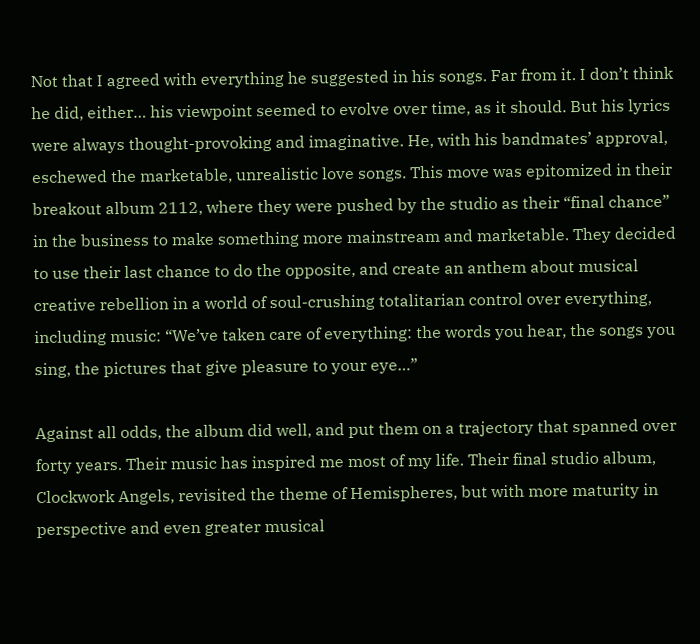Not that I agreed with everything he suggested in his songs. Far from it. I don’t think he did, either… his viewpoint seemed to evolve over time, as it should. But his lyrics were always thought-provoking and imaginative. He, with his bandmates’ approval, eschewed the marketable, unrealistic love songs. This move was epitomized in their breakout album 2112, where they were pushed by the studio as their “final chance” in the business to make something more mainstream and marketable. They decided to use their last chance to do the opposite, and create an anthem about musical creative rebellion in a world of soul-crushing totalitarian control over everything, including music: “We’ve taken care of everything: the words you hear, the songs you sing, the pictures that give pleasure to your eye…”

Against all odds, the album did well, and put them on a trajectory that spanned over forty years. Their music has inspired me most of my life. Their final studio album, Clockwork Angels, revisited the theme of Hemispheres, but with more maturity in perspective and even greater musical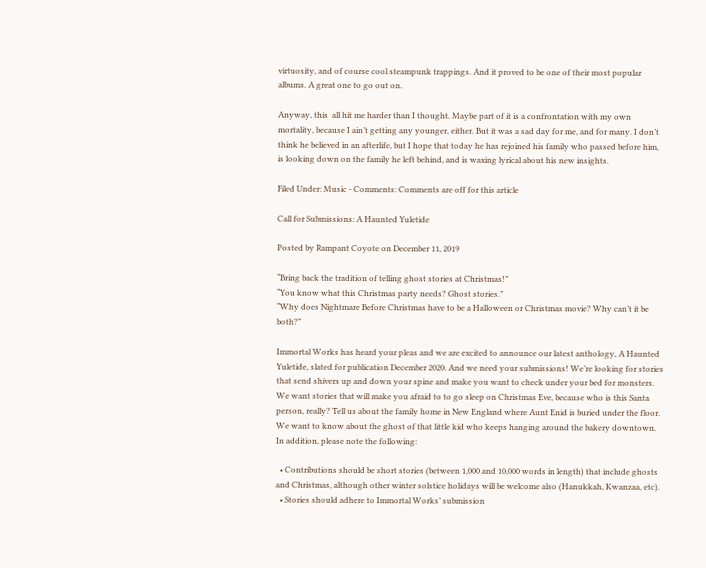virtuosity, and of course cool steampunk trappings. And it proved to be one of their most popular albums. A great one to go out on.

Anyway, this  all hit me harder than I thought. Maybe part of it is a confrontation with my own mortality, because I ain’t getting any younger, either. But it was a sad day for me, and for many. I don’t think he believed in an afterlife, but I hope that today he has rejoined his family who passed before him, is looking down on the family he left behind, and is waxing lyrical about his new insights.

Filed Under: Music - Comments: Comments are off for this article

Call for Submissions: A Haunted Yuletide

Posted by Rampant Coyote on December 11, 2019

“Bring back the tradition of telling ghost stories at Christmas!”
“You know what this Christmas party needs? Ghost stories.”
“Why does Nightmare Before Christmas have to be a Halloween or Christmas movie? Why can’t it be both?”

Immortal Works has heard your pleas and we are excited to announce our latest anthology, A Haunted Yuletide, slated for publication December 2020. And we need your submissions! We’re looking for stories that send shivers up and down your spine and make you want to check under your bed for monsters. We want stories that will make you afraid to to go sleep on Christmas Eve, because who is this Santa person, really? Tell us about the family home in New England where Aunt Enid is buried under the floor. We want to know about the ghost of that little kid who keeps hanging around the bakery downtown. In addition, please note the following:

  • Contributions should be short stories (between 1,000 and 10,000 words in length) that include ghosts and Christmas, although other winter solstice holidays will be welcome also (Hanukkah, Kwanzaa, etc).
  • Stories should adhere to Immortal Works’ submission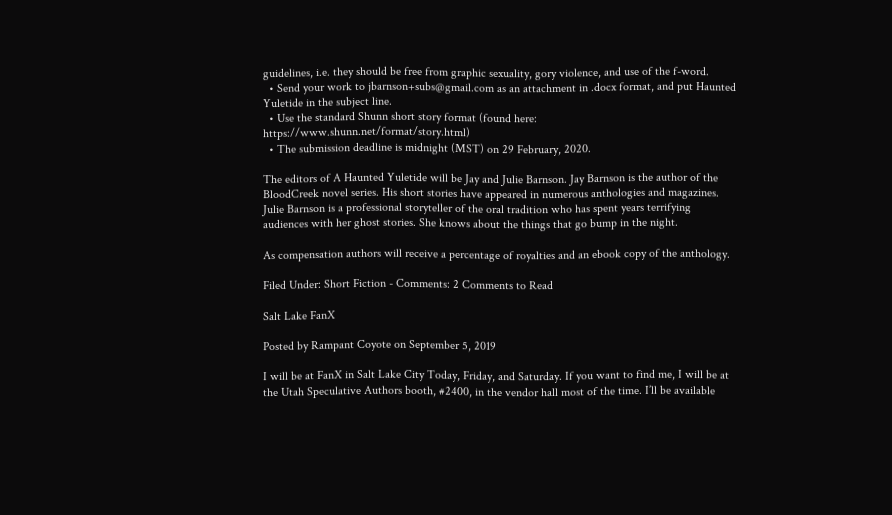guidelines, i.e. they should be free from graphic sexuality, gory violence, and use of the f-word.
  • Send your work to jbarnson+subs@gmail.com as an attachment in .docx format, and put Haunted Yuletide in the subject line.
  • Use the standard Shunn short story format (found here: https://www.shunn.net/format/story.html)
  • The submission deadline is midnight (MST) on 29 February, 2020.

The editors of A Haunted Yuletide will be Jay and Julie Barnson. Jay Barnson is the author of the BloodCreek novel series. His short stories have appeared in numerous anthologies and magazines. Julie Barnson is a professional storyteller of the oral tradition who has spent years terrifying audiences with her ghost stories. She knows about the things that go bump in the night.

As compensation authors will receive a percentage of royalties and an ebook copy of the anthology.

Filed Under: Short Fiction - Comments: 2 Comments to Read

Salt Lake FanX

Posted by Rampant Coyote on September 5, 2019

I will be at FanX in Salt Lake City Today, Friday, and Saturday. If you want to find me, I will be at the Utah Speculative Authors booth, #2400, in the vendor hall most of the time. I’ll be available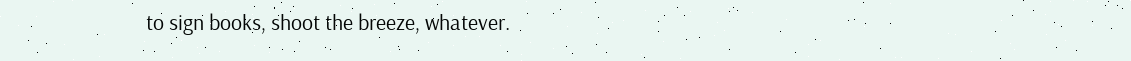to sign books, shoot the breeze, whatever.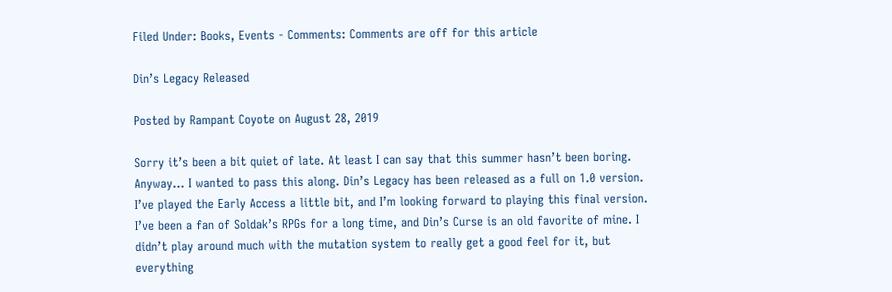Filed Under: Books, Events - Comments: Comments are off for this article

Din’s Legacy Released

Posted by Rampant Coyote on August 28, 2019

Sorry it’s been a bit quiet of late. At least I can say that this summer hasn’t been boring. Anyway… I wanted to pass this along. Din’s Legacy has been released as a full on 1.0 version. I’ve played the Early Access a little bit, and I’m looking forward to playing this final version. I’ve been a fan of Soldak’s RPGs for a long time, and Din’s Curse is an old favorite of mine. I didn’t play around much with the mutation system to really get a good feel for it, but everything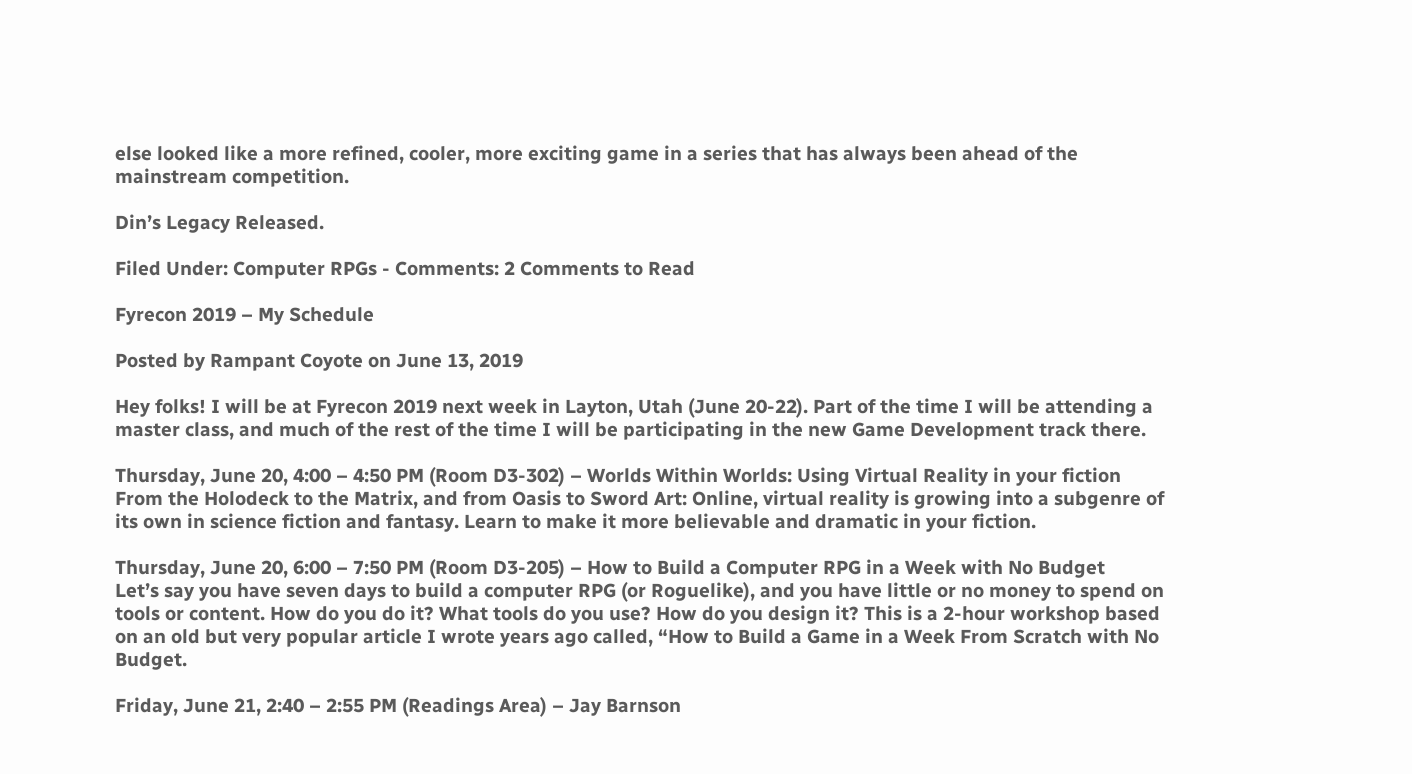else looked like a more refined, cooler, more exciting game in a series that has always been ahead of the mainstream competition.

Din’s Legacy Released.

Filed Under: Computer RPGs - Comments: 2 Comments to Read

Fyrecon 2019 – My Schedule

Posted by Rampant Coyote on June 13, 2019

Hey folks! I will be at Fyrecon 2019 next week in Layton, Utah (June 20-22). Part of the time I will be attending a master class, and much of the rest of the time I will be participating in the new Game Development track there.

Thursday, June 20, 4:00 – 4:50 PM (Room D3-302) – Worlds Within Worlds: Using Virtual Reality in your fiction
From the Holodeck to the Matrix, and from Oasis to Sword Art: Online, virtual reality is growing into a subgenre of its own in science fiction and fantasy. Learn to make it more believable and dramatic in your fiction.

Thursday, June 20, 6:00 – 7:50 PM (Room D3-205) – How to Build a Computer RPG in a Week with No Budget
Let’s say you have seven days to build a computer RPG (or Roguelike), and you have little or no money to spend on tools or content. How do you do it? What tools do you use? How do you design it? This is a 2-hour workshop based on an old but very popular article I wrote years ago called, “How to Build a Game in a Week From Scratch with No Budget.

Friday, June 21, 2:40 – 2:55 PM (Readings Area) – Jay Barnson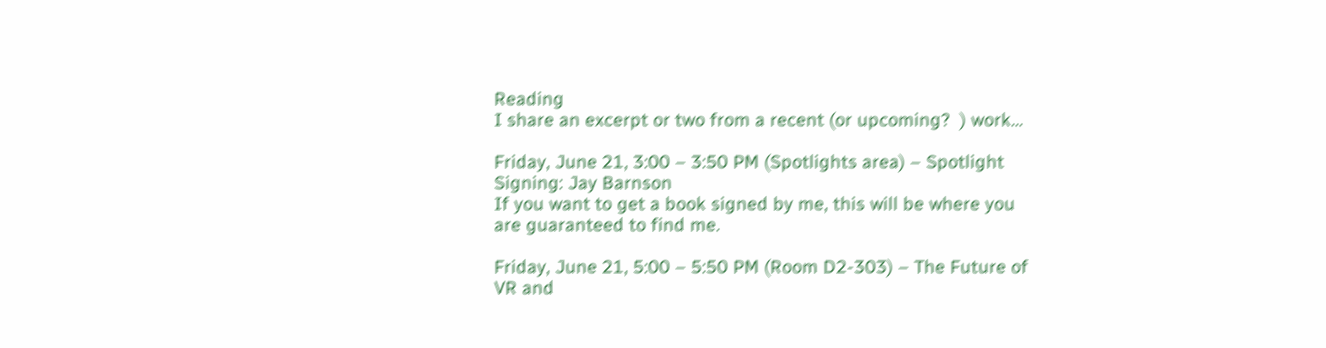Reading
I share an excerpt or two from a recent (or upcoming?  ) work…

Friday, June 21, 3:00 – 3:50 PM (Spotlights area) – Spotlight Signing: Jay Barnson
If you want to get a book signed by me, this will be where you are guaranteed to find me.

Friday, June 21, 5:00 – 5:50 PM (Room D2-303) – The Future of VR and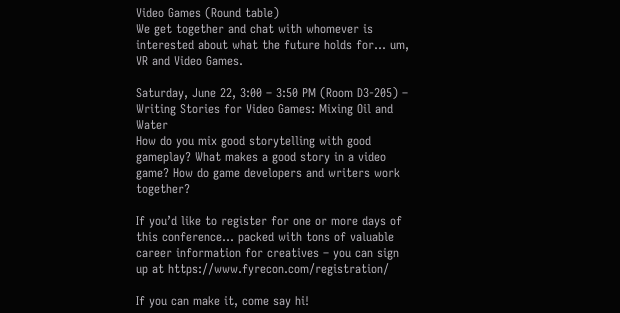Video Games (Round table)
We get together and chat with whomever is interested about what the future holds for… um, VR and Video Games.

Saturday, June 22, 3:00 – 3:50 PM (Room D3-205) – Writing Stories for Video Games: Mixing Oil and Water
How do you mix good storytelling with good gameplay? What makes a good story in a video game? How do game developers and writers work together?

If you’d like to register for one or more days of this conference… packed with tons of valuable career information for creatives – you can sign up at https://www.fyrecon.com/registration/

If you can make it, come say hi!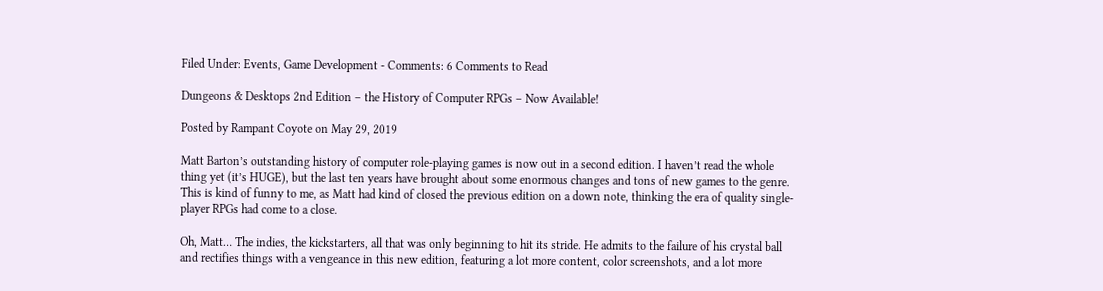Filed Under: Events, Game Development - Comments: 6 Comments to Read

Dungeons & Desktops 2nd Edition – the History of Computer RPGs – Now Available!

Posted by Rampant Coyote on May 29, 2019

Matt Barton’s outstanding history of computer role-playing games is now out in a second edition. I haven’t read the whole thing yet (it’s HUGE), but the last ten years have brought about some enormous changes and tons of new games to the genre. This is kind of funny to me, as Matt had kind of closed the previous edition on a down note, thinking the era of quality single-player RPGs had come to a close.

Oh, Matt… The indies, the kickstarters, all that was only beginning to hit its stride. He admits to the failure of his crystal ball and rectifies things with a vengeance in this new edition, featuring a lot more content, color screenshots, and a lot more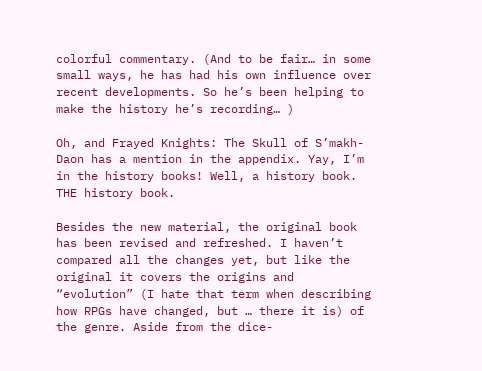colorful commentary. (And to be fair… in some small ways, he has had his own influence over recent developments. So he’s been helping to make the history he’s recording… )

Oh, and Frayed Knights: The Skull of S’makh-Daon has a mention in the appendix. Yay, I’m in the history books! Well, a history book. THE history book.

Besides the new material, the original book has been revised and refreshed. I haven’t compared all the changes yet, but like the original it covers the origins and “evolution” (I hate that term when describing how RPGs have changed, but … there it is) of the genre. Aside from the dice-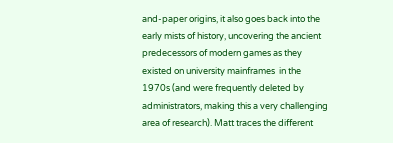and-paper origins, it also goes back into the early mists of history, uncovering the ancient predecessors of modern games as they existed on university mainframes  in the 1970s (and were frequently deleted by administrators, making this a very challenging area of research). Matt traces the different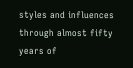styles and influences through almost fifty years of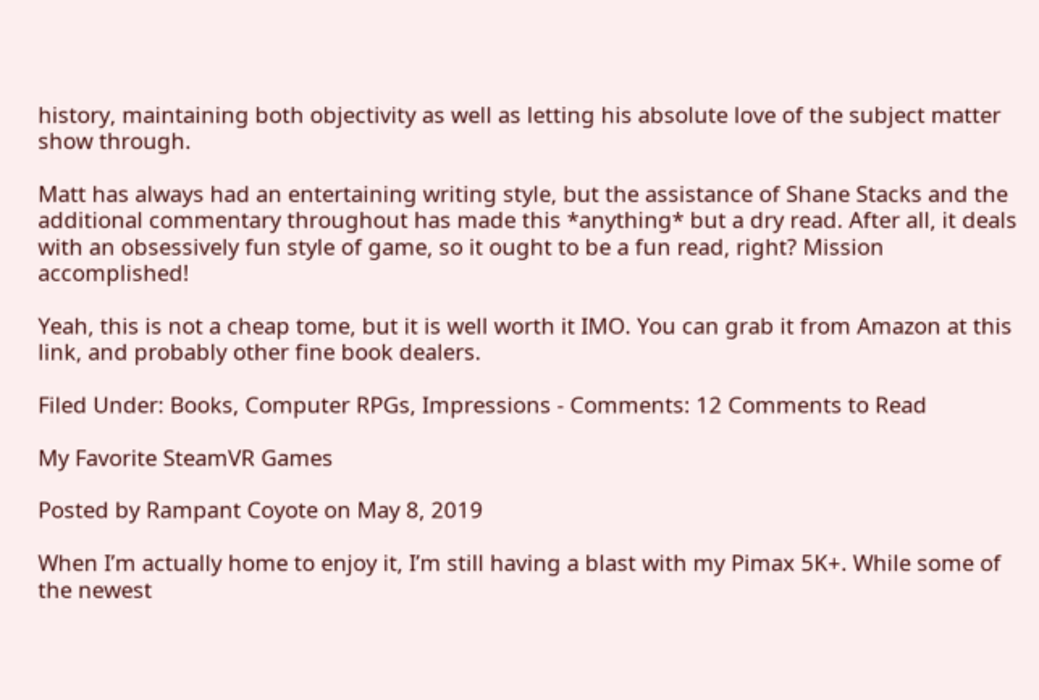history, maintaining both objectivity as well as letting his absolute love of the subject matter show through.

Matt has always had an entertaining writing style, but the assistance of Shane Stacks and the additional commentary throughout has made this *anything* but a dry read. After all, it deals with an obsessively fun style of game, so it ought to be a fun read, right? Mission accomplished!

Yeah, this is not a cheap tome, but it is well worth it IMO. You can grab it from Amazon at this link, and probably other fine book dealers.

Filed Under: Books, Computer RPGs, Impressions - Comments: 12 Comments to Read

My Favorite SteamVR Games

Posted by Rampant Coyote on May 8, 2019

When I’m actually home to enjoy it, I’m still having a blast with my Pimax 5K+. While some of the newest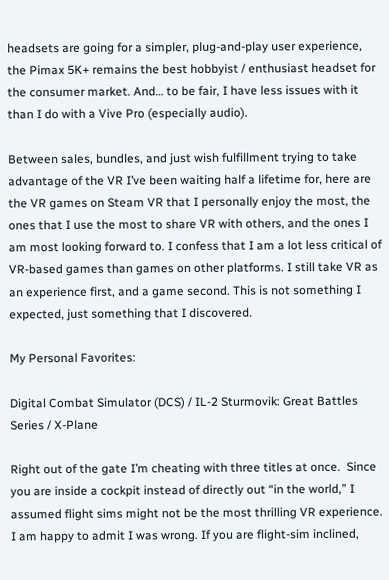headsets are going for a simpler, plug-and-play user experience, the Pimax 5K+ remains the best hobbyist / enthusiast headset for the consumer market. And… to be fair, I have less issues with it than I do with a Vive Pro (especially audio).

Between sales, bundles, and just wish fulfillment trying to take advantage of the VR I’ve been waiting half a lifetime for, here are the VR games on Steam VR that I personally enjoy the most, the ones that I use the most to share VR with others, and the ones I am most looking forward to. I confess that I am a lot less critical of VR-based games than games on other platforms. I still take VR as an experience first, and a game second. This is not something I expected, just something that I discovered.

My Personal Favorites:

Digital Combat Simulator (DCS) / IL-2 Sturmovik: Great Battles Series / X-Plane

Right out of the gate I’m cheating with three titles at once.  Since you are inside a cockpit instead of directly out “in the world,” I assumed flight sims might not be the most thrilling VR experience. I am happy to admit I was wrong. If you are flight-sim inclined,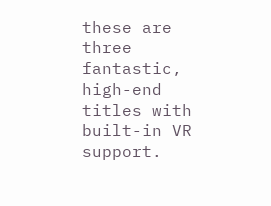these are three fantastic, high-end titles with built-in VR support.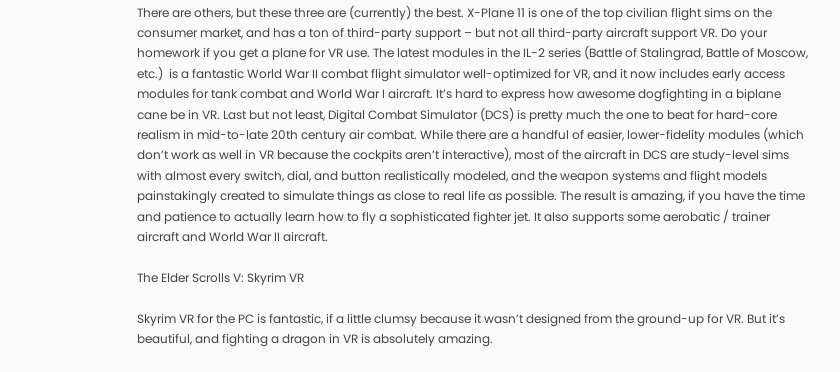There are others, but these three are (currently) the best. X-Plane 11 is one of the top civilian flight sims on the consumer market, and has a ton of third-party support – but not all third-party aircraft support VR. Do your homework if you get a plane for VR use. The latest modules in the IL-2 series (Battle of Stalingrad, Battle of Moscow, etc.)  is a fantastic World War II combat flight simulator well-optimized for VR, and it now includes early access modules for tank combat and World War I aircraft. It’s hard to express how awesome dogfighting in a biplane cane be in VR. Last but not least, Digital Combat Simulator (DCS) is pretty much the one to beat for hard-core realism in mid-to-late 20th century air combat. While there are a handful of easier, lower-fidelity modules (which don’t work as well in VR because the cockpits aren’t interactive), most of the aircraft in DCS are study-level sims with almost every switch, dial, and button realistically modeled, and the weapon systems and flight models painstakingly created to simulate things as close to real life as possible. The result is amazing, if you have the time and patience to actually learn how to fly a sophisticated fighter jet. It also supports some aerobatic / trainer aircraft and World War II aircraft.

The Elder Scrolls V: Skyrim VR

Skyrim VR for the PC is fantastic, if a little clumsy because it wasn’t designed from the ground-up for VR. But it’s beautiful, and fighting a dragon in VR is absolutely amazing.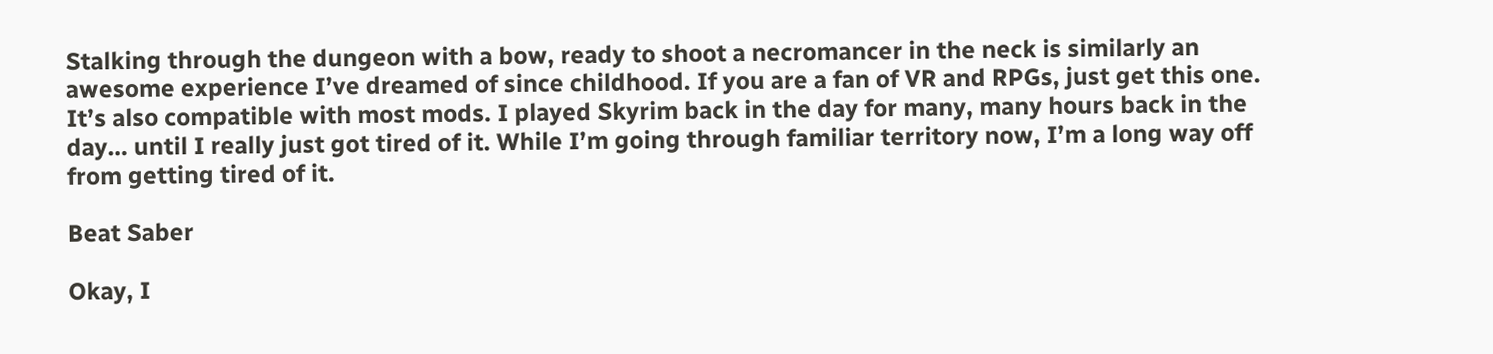Stalking through the dungeon with a bow, ready to shoot a necromancer in the neck is similarly an awesome experience I’ve dreamed of since childhood. If you are a fan of VR and RPGs, just get this one. It’s also compatible with most mods. I played Skyrim back in the day for many, many hours back in the day… until I really just got tired of it. While I’m going through familiar territory now, I’m a long way off from getting tired of it.

Beat Saber

Okay, I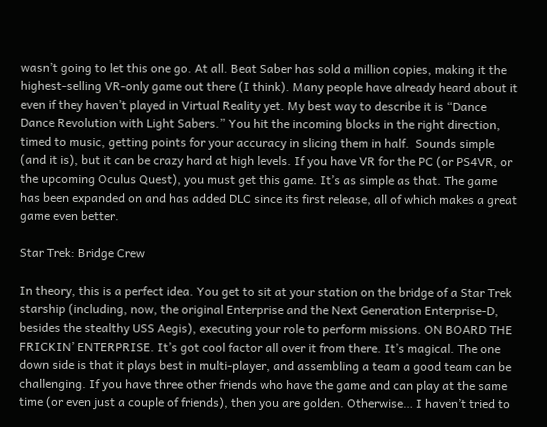wasn’t going to let this one go. At all. Beat Saber has sold a million copies, making it the highest-selling VR-only game out there (I think). Many people have already heard about it even if they haven’t played in Virtual Reality yet. My best way to describe it is “Dance Dance Revolution with Light Sabers.” You hit the incoming blocks in the right direction, timed to music, getting points for your accuracy in slicing them in half.  Sounds simple (and it is), but it can be crazy hard at high levels. If you have VR for the PC (or PS4VR, or the upcoming Oculus Quest), you must get this game. It’s as simple as that. The game has been expanded on and has added DLC since its first release, all of which makes a great game even better.

Star Trek: Bridge Crew

In theory, this is a perfect idea. You get to sit at your station on the bridge of a Star Trek starship (including, now, the original Enterprise and the Next Generation Enterprise-D, besides the stealthy USS Aegis), executing your role to perform missions. ON BOARD THE FRICKIN’ ENTERPRISE. It’s got cool factor all over it from there. It’s magical. The one down side is that it plays best in multi-player, and assembling a team a good team can be challenging. If you have three other friends who have the game and can play at the same time (or even just a couple of friends), then you are golden. Otherwise… I haven’t tried to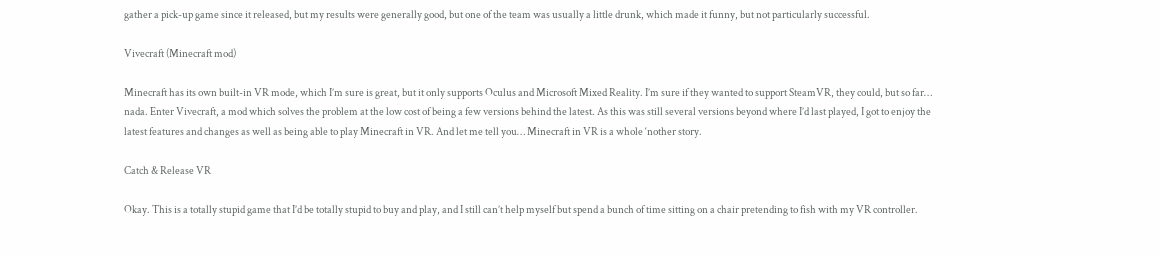gather a pick-up game since it released, but my results were generally good, but one of the team was usually a little drunk, which made it funny, but not particularly successful.

Vivecraft (Minecraft mod)

Minecraft has its own built-in VR mode, which I’m sure is great, but it only supports Oculus and Microsoft Mixed Reality. I’m sure if they wanted to support SteamVR, they could, but so far… nada. Enter Vivecraft, a mod which solves the problem at the low cost of being a few versions behind the latest. As this was still several versions beyond where I’d last played, I got to enjoy the latest features and changes as well as being able to play Minecraft in VR. And let me tell you… Minecraft in VR is a whole ‘nother story.

Catch & Release VR

Okay. This is a totally stupid game that I’d be totally stupid to buy and play, and I still can’t help myself but spend a bunch of time sitting on a chair pretending to fish with my VR controller.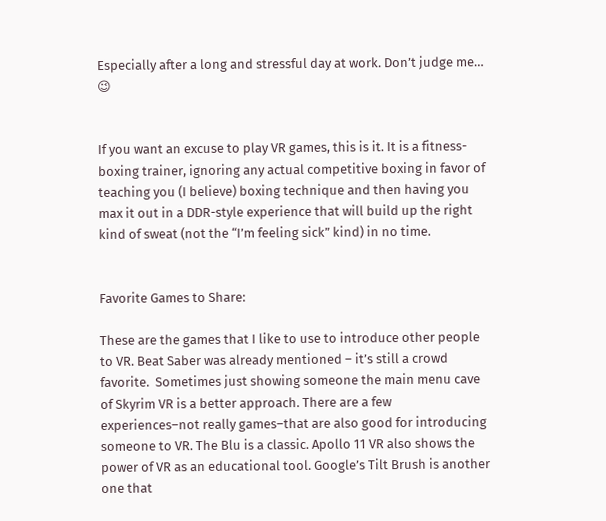Especially after a long and stressful day at work. Don’t judge me… 😉


If you want an excuse to play VR games, this is it. It is a fitness-boxing trainer, ignoring any actual competitive boxing in favor of teaching you (I believe) boxing technique and then having you max it out in a DDR-style experience that will build up the right kind of sweat (not the “I’m feeling sick” kind) in no time.


Favorite Games to Share:

These are the games that I like to use to introduce other people to VR. Beat Saber was already mentioned – it’s still a crowd favorite.  Sometimes just showing someone the main menu cave of Skyrim VR is a better approach. There are a few experiences–not really games–that are also good for introducing someone to VR. The Blu is a classic. Apollo 11 VR also shows the power of VR as an educational tool. Google’s Tilt Brush is another one that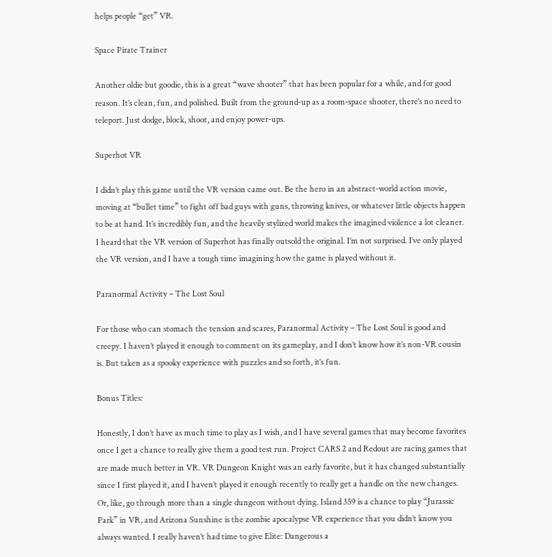helps people “get” VR.

Space Pirate Trainer

Another oldie but goodie, this is a great “wave shooter” that has been popular for a while, and for good reason. It’s clean, fun, and polished. Built from the ground-up as a room-space shooter, there’s no need to teleport. Just dodge, block, shoot, and enjoy power-ups.

Superhot VR

I didn’t play this game until the VR version came out. Be the hero in an abstract-world action movie, moving at “bullet time” to fight off bad guys with guns, throwing knives, or whatever little objects happen to be at hand. It’s incredibly fun, and the heavily stylized world makes the imagined violence a lot cleaner. I heard that the VR version of Superhot has finally outsold the original. I’m not surprised. I’ve only played the VR version, and I have a tough time imagining how the game is played without it.

Paranormal Activity – The Lost Soul

For those who can stomach the tension and scares, Paranormal Activity – The Lost Soul is good and creepy. I haven’t played it enough to comment on its gameplay, and I don’t know how it’s non-VR cousin is. But taken as a spooky experience with puzzles and so forth, it’s fun.

Bonus Titles:

Honestly, I don’t have as much time to play as I wish, and I have several games that may become favorites once I get a chance to really give them a good test run. Project CARS 2 and Redout are racing games that are made much better in VR. VR Dungeon Knight was an early favorite, but it has changed substantially since I first played it, and I haven’t played it enough recently to really get a handle on the new changes. Or, like, go through more than a single dungeon without dying. Island 359 is a chance to play “Jurassic Park” in VR, and Arizona Sunshine is the zombie apocalypse VR experience that you didn’t know you always wanted. I really haven’t had time to give Elite: Dangerous a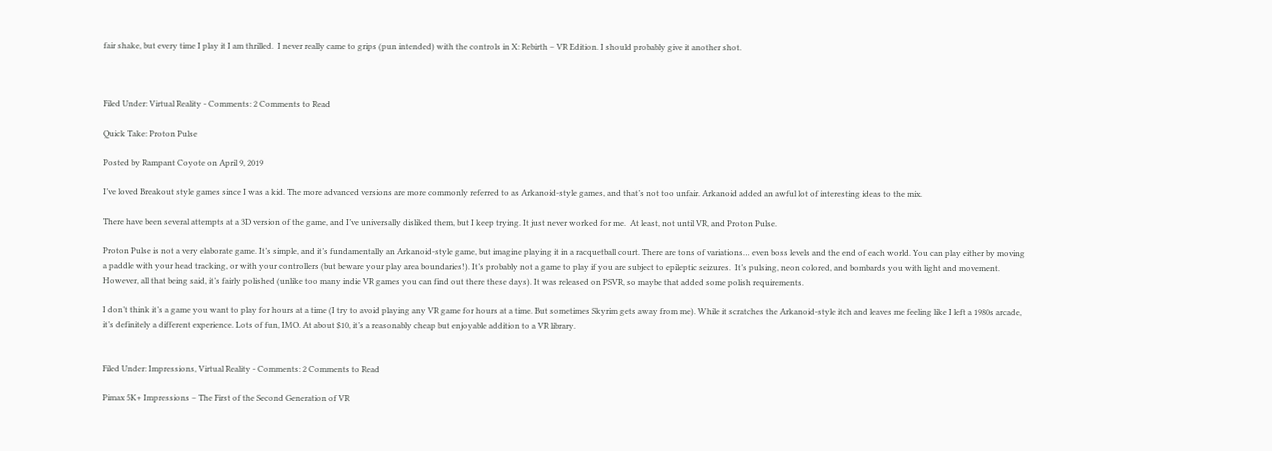fair shake, but every time I play it I am thrilled.  I never really came to grips (pun intended) with the controls in X: Rebirth – VR Edition. I should probably give it another shot.



Filed Under: Virtual Reality - Comments: 2 Comments to Read

Quick Take: Proton Pulse

Posted by Rampant Coyote on April 9, 2019

I’ve loved Breakout style games since I was a kid. The more advanced versions are more commonly referred to as Arkanoid-style games, and that’s not too unfair. Arkanoid added an awful lot of interesting ideas to the mix.

There have been several attempts at a 3D version of the game, and I’ve universally disliked them, but I keep trying. It just never worked for me.  At least, not until VR, and Proton Pulse.

Proton Pulse is not a very elaborate game. It’s simple, and it’s fundamentally an Arkanoid-style game, but imagine playing it in a racquetball court. There are tons of variations… even boss levels and the end of each world. You can play either by moving a paddle with your head tracking, or with your controllers (but beware your play area boundaries!). It’s probably not a game to play if you are subject to epileptic seizures.  It’s pulsing, neon colored, and bombards you with light and movement. However, all that being said, it’s fairly polished (unlike too many indie VR games you can find out there these days). It was released on PSVR, so maybe that added some polish requirements.

I don’t think it’s a game you want to play for hours at a time (I try to avoid playing any VR game for hours at a time. But sometimes Skyrim gets away from me). While it scratches the Arkanoid-style itch and leaves me feeling like I left a 1980s arcade, it’s definitely a different experience. Lots of fun, IMO. At about $10, it’s a reasonably cheap but enjoyable addition to a VR library.


Filed Under: Impressions, Virtual Reality - Comments: 2 Comments to Read

Pimax 5K+ Impressions – The First of the Second Generation of VR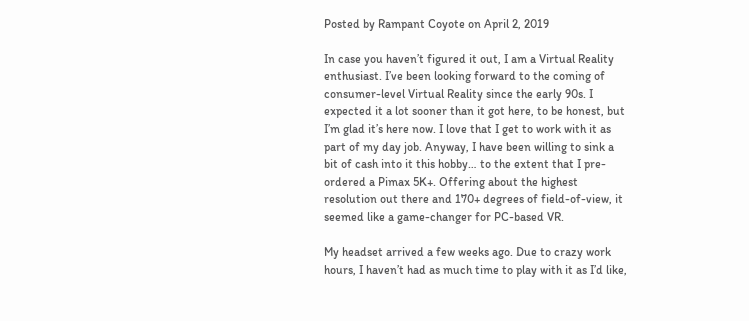Posted by Rampant Coyote on April 2, 2019

In case you haven’t figured it out, I am a Virtual Reality enthusiast. I’ve been looking forward to the coming of consumer-level Virtual Reality since the early 90s. I expected it a lot sooner than it got here, to be honest, but I’m glad it’s here now. I love that I get to work with it as part of my day job. Anyway, I have been willing to sink a bit of cash into it this hobby… to the extent that I pre-ordered a Pimax 5K+. Offering about the highest resolution out there and 170+ degrees of field-of-view, it seemed like a game-changer for PC-based VR.

My headset arrived a few weeks ago. Due to crazy work hours, I haven’t had as much time to play with it as I’d like,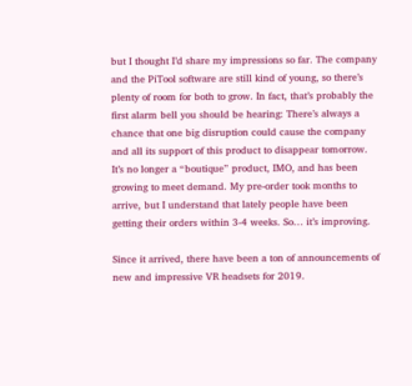but I thought I’d share my impressions so far. The company and the PiTool software are still kind of young, so there’s plenty of room for both to grow. In fact, that’s probably the first alarm bell you should be hearing: There’s always a chance that one big disruption could cause the company and all its support of this product to disappear tomorrow. It’s no longer a “boutique” product, IMO, and has been growing to meet demand. My pre-order took months to arrive, but I understand that lately people have been getting their orders within 3-4 weeks. So… it’s improving.

Since it arrived, there have been a ton of announcements of new and impressive VR headsets for 2019.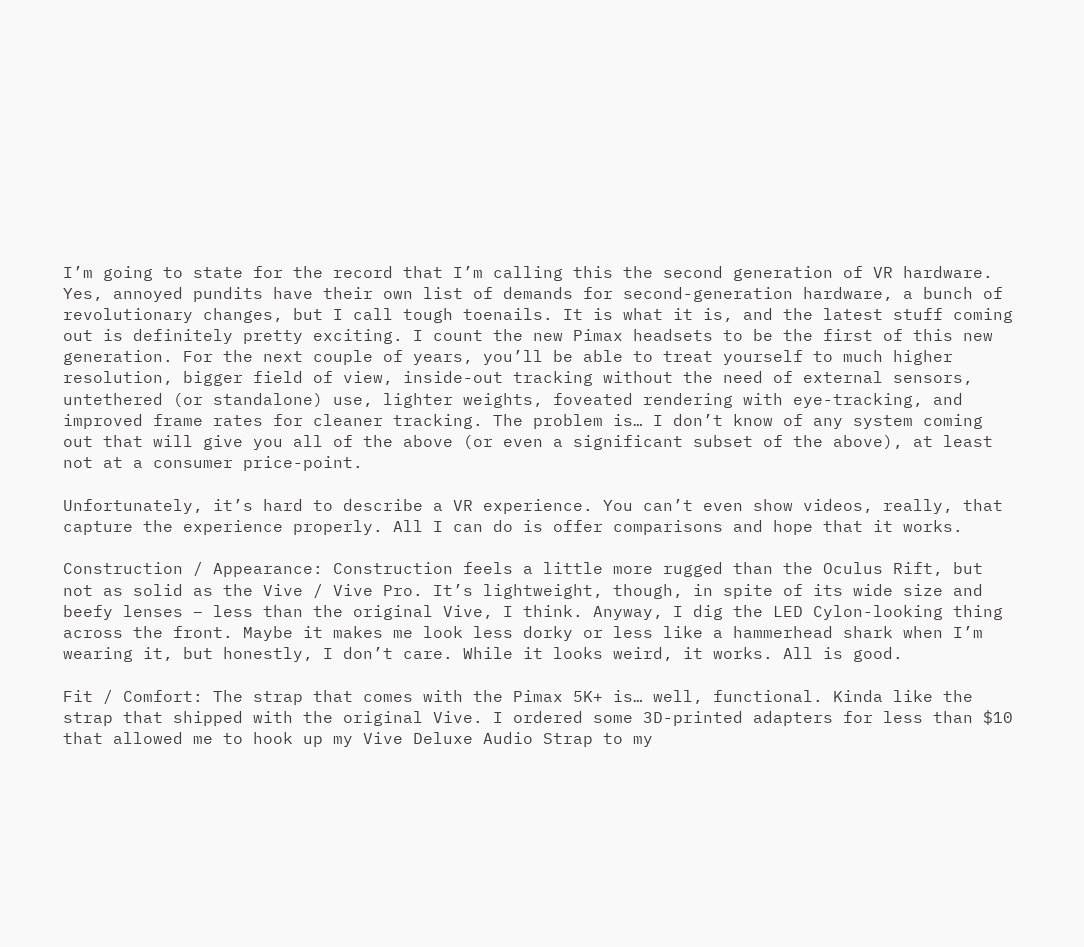I’m going to state for the record that I’m calling this the second generation of VR hardware. Yes, annoyed pundits have their own list of demands for second-generation hardware, a bunch of revolutionary changes, but I call tough toenails. It is what it is, and the latest stuff coming out is definitely pretty exciting. I count the new Pimax headsets to be the first of this new generation. For the next couple of years, you’ll be able to treat yourself to much higher resolution, bigger field of view, inside-out tracking without the need of external sensors, untethered (or standalone) use, lighter weights, foveated rendering with eye-tracking, and improved frame rates for cleaner tracking. The problem is… I don’t know of any system coming out that will give you all of the above (or even a significant subset of the above), at least not at a consumer price-point.

Unfortunately, it’s hard to describe a VR experience. You can’t even show videos, really, that capture the experience properly. All I can do is offer comparisons and hope that it works.

Construction / Appearance: Construction feels a little more rugged than the Oculus Rift, but not as solid as the Vive / Vive Pro. It’s lightweight, though, in spite of its wide size and beefy lenses – less than the original Vive, I think. Anyway, I dig the LED Cylon-looking thing across the front. Maybe it makes me look less dorky or less like a hammerhead shark when I’m wearing it, but honestly, I don’t care. While it looks weird, it works. All is good.

Fit / Comfort: The strap that comes with the Pimax 5K+ is… well, functional. Kinda like the strap that shipped with the original Vive. I ordered some 3D-printed adapters for less than $10 that allowed me to hook up my Vive Deluxe Audio Strap to my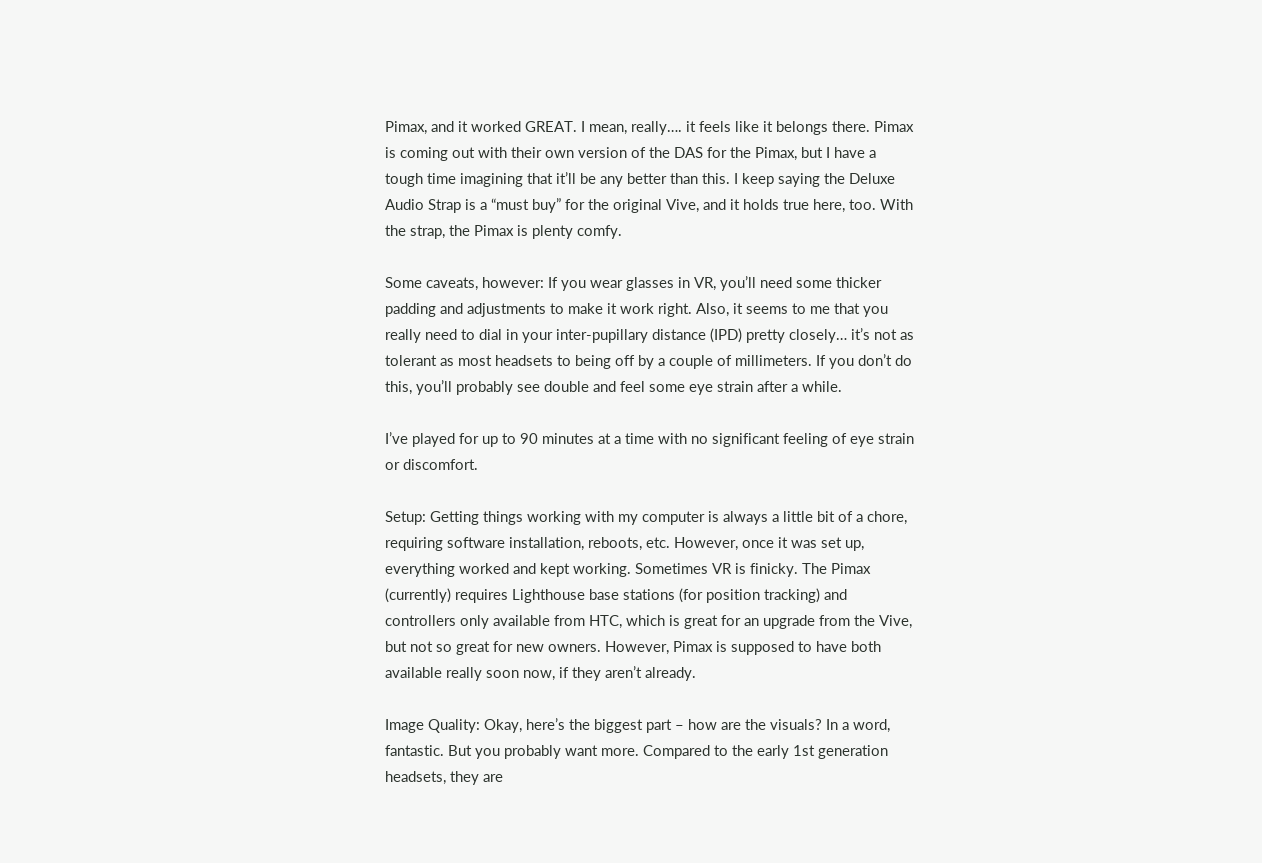Pimax, and it worked GREAT. I mean, really…. it feels like it belongs there. Pimax is coming out with their own version of the DAS for the Pimax, but I have a tough time imagining that it’ll be any better than this. I keep saying the Deluxe Audio Strap is a “must buy” for the original Vive, and it holds true here, too. With the strap, the Pimax is plenty comfy.

Some caveats, however: If you wear glasses in VR, you’ll need some thicker padding and adjustments to make it work right. Also, it seems to me that you really need to dial in your inter-pupillary distance (IPD) pretty closely… it’s not as tolerant as most headsets to being off by a couple of millimeters. If you don’t do this, you’ll probably see double and feel some eye strain after a while.

I’ve played for up to 90 minutes at a time with no significant feeling of eye strain or discomfort.

Setup: Getting things working with my computer is always a little bit of a chore, requiring software installation, reboots, etc. However, once it was set up, everything worked and kept working. Sometimes VR is finicky. The Pimax (currently) requires Lighthouse base stations (for position tracking) and controllers only available from HTC, which is great for an upgrade from the Vive, but not so great for new owners. However, Pimax is supposed to have both available really soon now, if they aren’t already.

Image Quality: Okay, here’s the biggest part – how are the visuals? In a word, fantastic. But you probably want more. Compared to the early 1st generation headsets, they are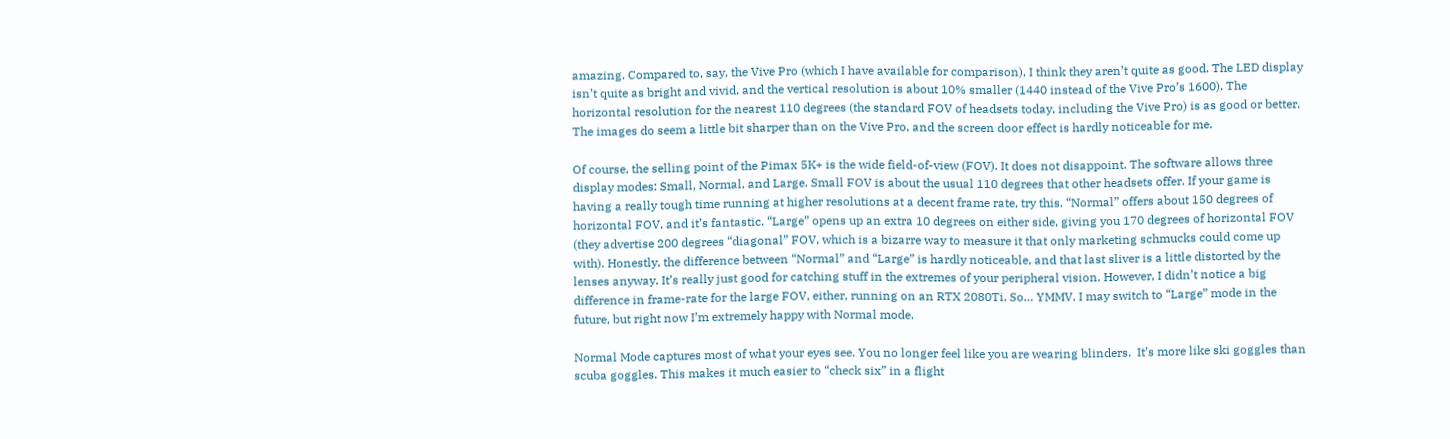amazing. Compared to, say, the Vive Pro (which I have available for comparison), I think they aren’t quite as good. The LED display isn’t quite as bright and vivid, and the vertical resolution is about 10% smaller (1440 instead of the Vive Pro’s 1600). The horizontal resolution for the nearest 110 degrees (the standard FOV of headsets today, including the Vive Pro) is as good or better. The images do seem a little bit sharper than on the Vive Pro, and the screen door effect is hardly noticeable for me.

Of course, the selling point of the Pimax 5K+ is the wide field-of-view (FOV). It does not disappoint. The software allows three display modes: Small, Normal, and Large. Small FOV is about the usual 110 degrees that other headsets offer. If your game is having a really tough time running at higher resolutions at a decent frame rate, try this. “Normal” offers about 150 degrees of horizontal FOV, and it’s fantastic. “Large” opens up an extra 10 degrees on either side, giving you 170 degrees of horizontal FOV (they advertise 200 degrees “diagonal” FOV, which is a bizarre way to measure it that only marketing schmucks could come up with). Honestly, the difference between “Normal” and “Large” is hardly noticeable, and that last sliver is a little distorted by the lenses anyway. It’s really just good for catching stuff in the extremes of your peripheral vision. However, I didn’t notice a big difference in frame-rate for the large FOV, either, running on an RTX 2080Ti. So… YMMV. I may switch to “Large” mode in the future, but right now I’m extremely happy with Normal mode.

Normal Mode captures most of what your eyes see. You no longer feel like you are wearing blinders.  It’s more like ski goggles than scuba goggles. This makes it much easier to “check six” in a flight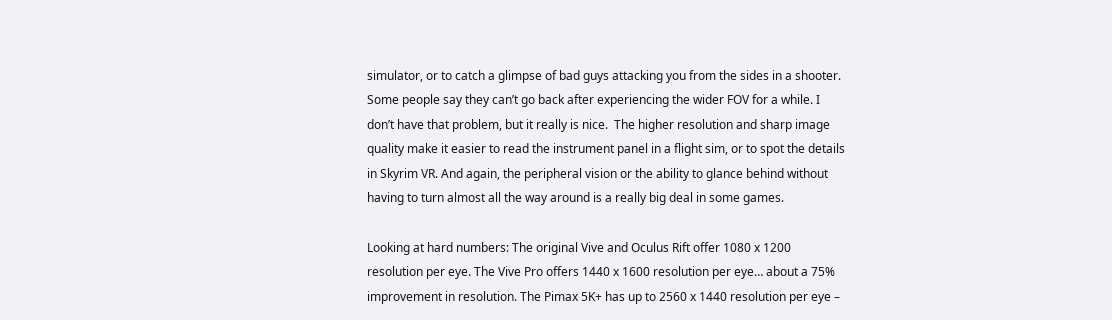simulator, or to catch a glimpse of bad guys attacking you from the sides in a shooter. Some people say they can’t go back after experiencing the wider FOV for a while. I don’t have that problem, but it really is nice.  The higher resolution and sharp image quality make it easier to read the instrument panel in a flight sim, or to spot the details in Skyrim VR. And again, the peripheral vision or the ability to glance behind without having to turn almost all the way around is a really big deal in some games.

Looking at hard numbers: The original Vive and Oculus Rift offer 1080 x 1200 resolution per eye. The Vive Pro offers 1440 x 1600 resolution per eye… about a 75% improvement in resolution. The Pimax 5K+ has up to 2560 x 1440 resolution per eye –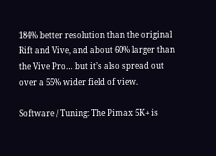184% better resolution than the original Rift and Vive, and about 60% larger than the Vive Pro… but it’s also spread out over a 55% wider field of view.

Software / Tuning: The Pimax 5K+ is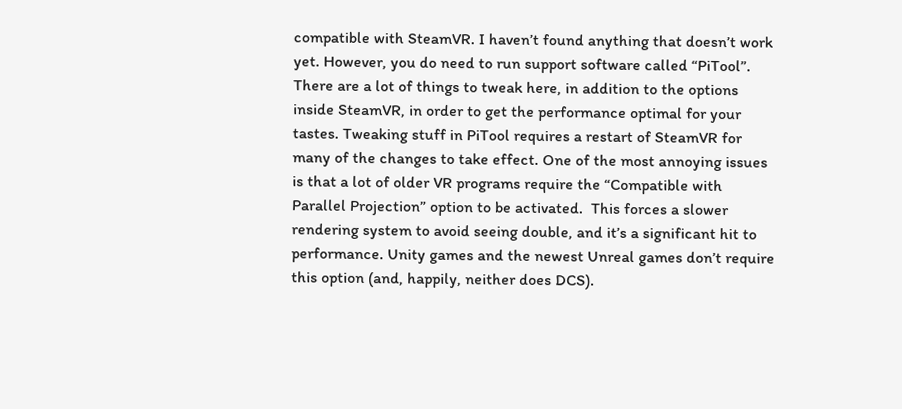compatible with SteamVR. I haven’t found anything that doesn’t work yet. However, you do need to run support software called “PiTool”. There are a lot of things to tweak here, in addition to the options inside SteamVR, in order to get the performance optimal for your tastes. Tweaking stuff in PiTool requires a restart of SteamVR for many of the changes to take effect. One of the most annoying issues is that a lot of older VR programs require the “Compatible with Parallel Projection” option to be activated.  This forces a slower rendering system to avoid seeing double, and it’s a significant hit to performance. Unity games and the newest Unreal games don’t require this option (and, happily, neither does DCS).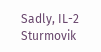Sadly, IL-2 Sturmovik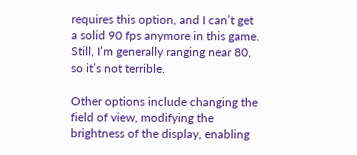requires this option, and I can’t get a solid 90 fps anymore in this game. Still, I’m generally ranging near 80, so it’s not terrible.

Other options include changing the field of view, modifying the brightness of the display, enabling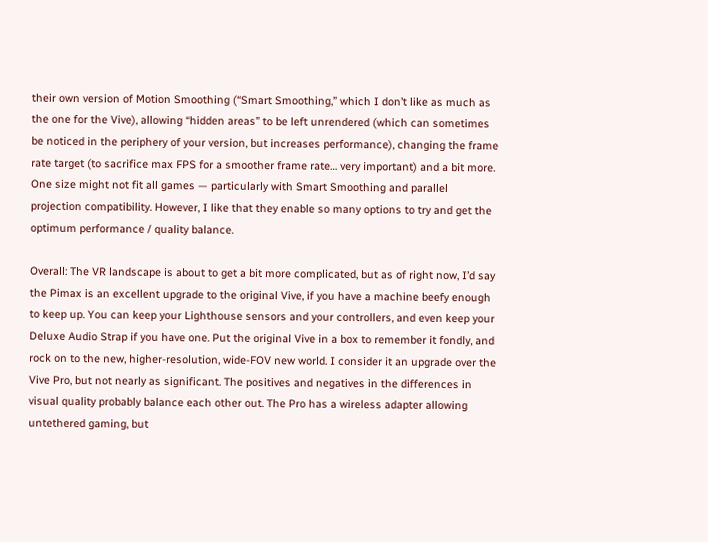their own version of Motion Smoothing (“Smart Smoothing,” which I don’t like as much as the one for the Vive), allowing “hidden areas” to be left unrendered (which can sometimes be noticed in the periphery of your version, but increases performance), changing the frame rate target (to sacrifice max FPS for a smoother frame rate… very important) and a bit more.  One size might not fit all games — particularly with Smart Smoothing and parallel projection compatibility. However, I like that they enable so many options to try and get the optimum performance / quality balance.

Overall: The VR landscape is about to get a bit more complicated, but as of right now, I’d say the Pimax is an excellent upgrade to the original Vive, if you have a machine beefy enough to keep up. You can keep your Lighthouse sensors and your controllers, and even keep your Deluxe Audio Strap if you have one. Put the original Vive in a box to remember it fondly, and rock on to the new, higher-resolution, wide-FOV new world. I consider it an upgrade over the Vive Pro, but not nearly as significant. The positives and negatives in the differences in visual quality probably balance each other out. The Pro has a wireless adapter allowing untethered gaming, but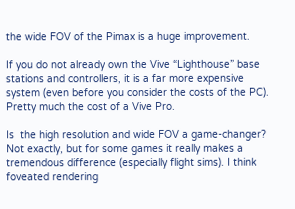the wide FOV of the Pimax is a huge improvement.

If you do not already own the Vive “Lighthouse” base stations and controllers, it is a far more expensive system (even before you consider the costs of the PC). Pretty much the cost of a Vive Pro.

Is  the high resolution and wide FOV a game-changer? Not exactly, but for some games it really makes a tremendous difference (especially flight sims). I think foveated rendering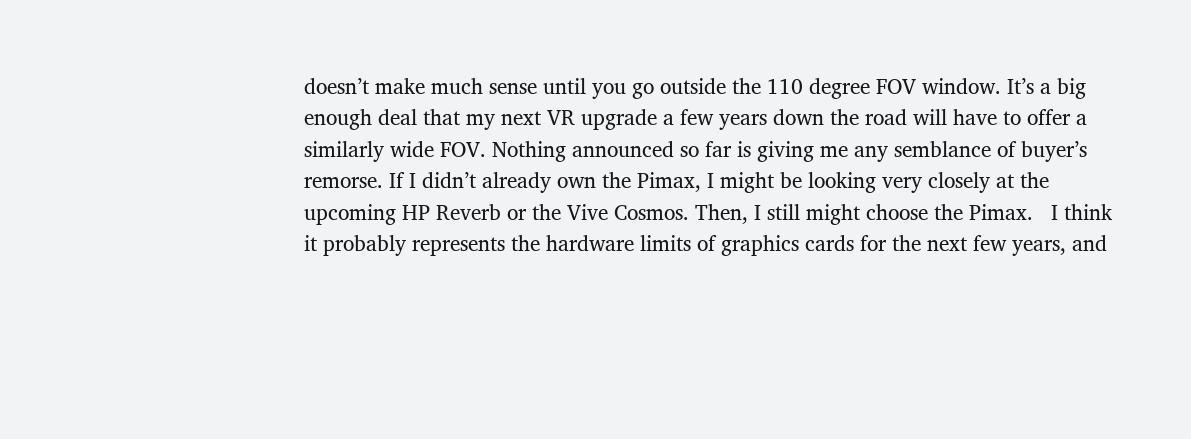doesn’t make much sense until you go outside the 110 degree FOV window. It’s a big enough deal that my next VR upgrade a few years down the road will have to offer a similarly wide FOV. Nothing announced so far is giving me any semblance of buyer’s remorse. If I didn’t already own the Pimax, I might be looking very closely at the upcoming HP Reverb or the Vive Cosmos. Then, I still might choose the Pimax.   I think it probably represents the hardware limits of graphics cards for the next few years, and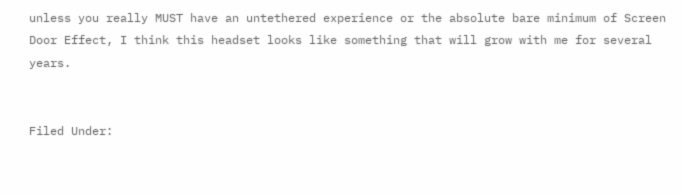unless you really MUST have an untethered experience or the absolute bare minimum of Screen Door Effect, I think this headset looks like something that will grow with me for several years.


Filed Under: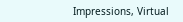Impressions, Virtual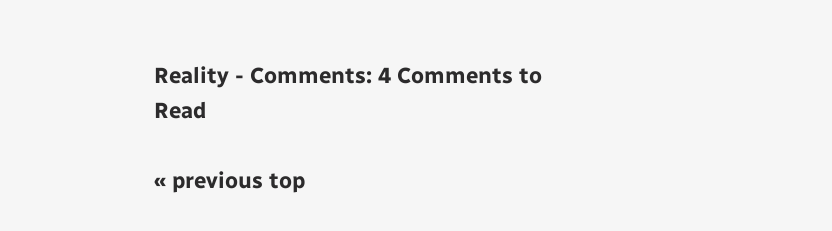Reality - Comments: 4 Comments to Read

« previous top